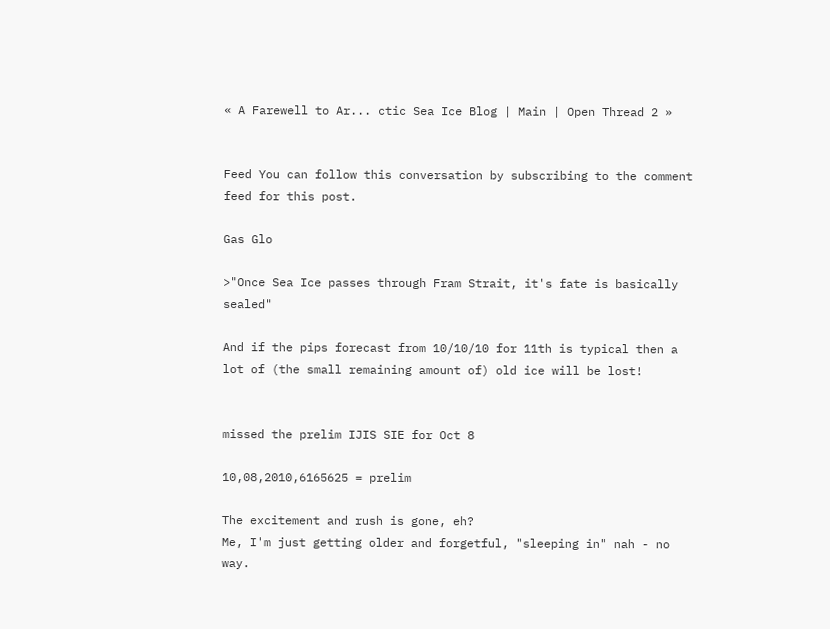« A Farewell to Ar... ctic Sea Ice Blog | Main | Open Thread 2 »


Feed You can follow this conversation by subscribing to the comment feed for this post.

Gas Glo

>"Once Sea Ice passes through Fram Strait, it's fate is basically sealed"

And if the pips forecast from 10/10/10 for 11th is typical then a lot of (the small remaining amount of) old ice will be lost!


missed the prelim IJIS SIE for Oct 8

10,08,2010,6165625 = prelim

The excitement and rush is gone, eh?
Me, I'm just getting older and forgetful, "sleeping in" nah - no way.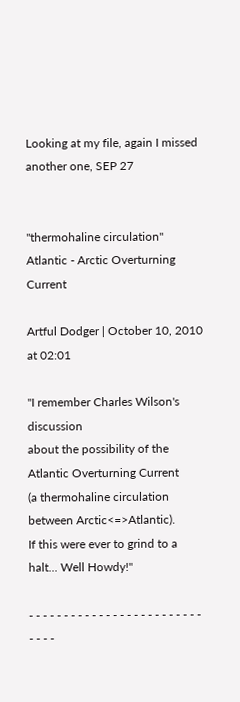Looking at my file, again I missed another one, SEP 27


"thermohaline circulation" Atlantic - Arctic Overturning Current

Artful Dodger | October 10, 2010 at 02:01

"I remember Charles Wilson's discussion
about the possibility of the Atlantic Overturning Current
(a thermohaline circulation between Arctic<=>Atlantic).
If this were ever to grind to a halt... Well Howdy!"

- - - - - - - - - - - - - - - - - - - - - - - - - - - - -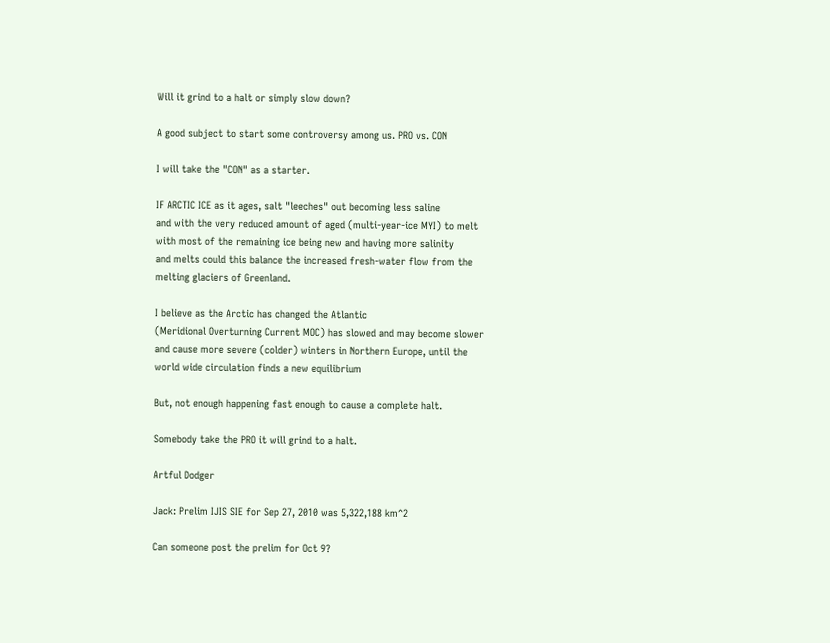Will it grind to a halt or simply slow down?

A good subject to start some controversy among us. PRO vs. CON

I will take the "CON" as a starter.

IF ARCTIC ICE as it ages, salt "leeches" out becoming less saline
and with the very reduced amount of aged (multi-year-ice MYI) to melt
with most of the remaining ice being new and having more salinity
and melts could this balance the increased fresh-water flow from the
melting glaciers of Greenland.

I believe as the Arctic has changed the Atlantic
(Meridional Overturning Current MOC) has slowed and may become slower
and cause more severe (colder) winters in Northern Europe, until the
world wide circulation finds a new equilibrium

But, not enough happening fast enough to cause a complete halt.

Somebody take the PRO it will grind to a halt.

Artful Dodger

Jack: Prelim IJIS SIE for Sep 27, 2010 was 5,322,188 km^2

Can someone post the prelim for Oct 9?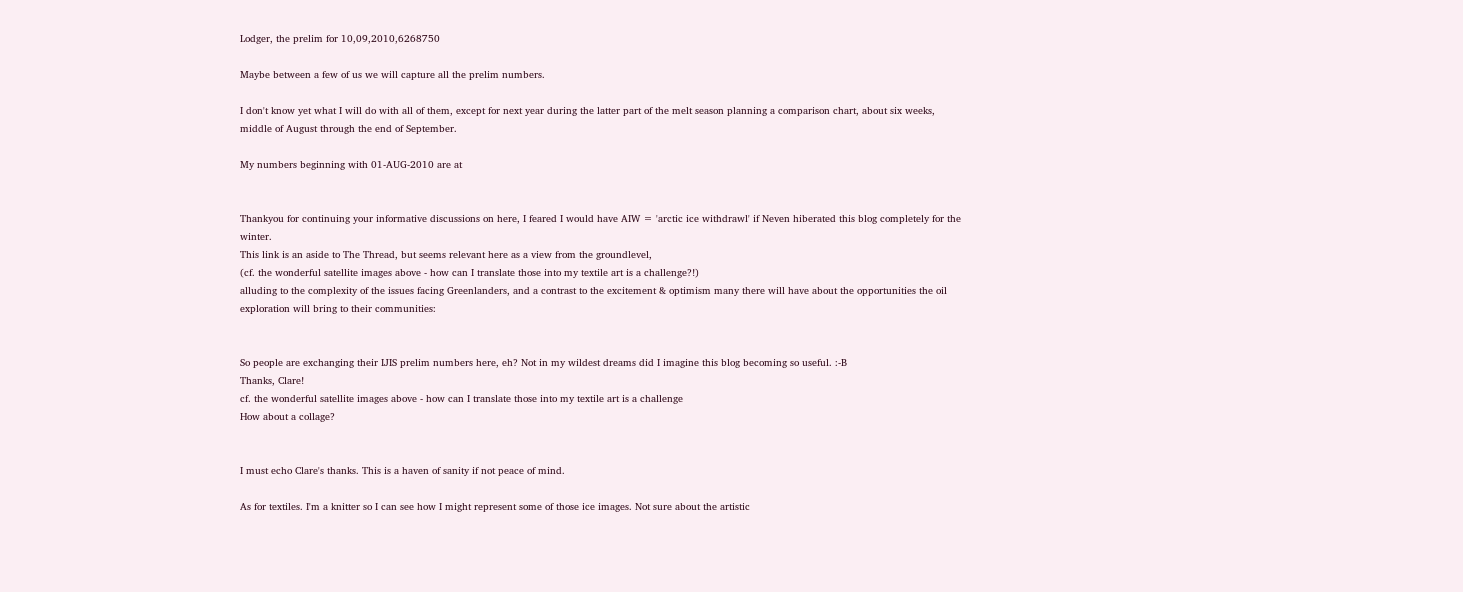Lodger, the prelim for 10,09,2010,6268750

Maybe between a few of us we will capture all the prelim numbers.

I don't know yet what I will do with all of them, except for next year during the latter part of the melt season planning a comparison chart, about six weeks, middle of August through the end of September.

My numbers beginning with 01-AUG-2010 are at


Thankyou for continuing your informative discussions on here, I feared I would have AIW = 'arctic ice withdrawl' if Neven hiberated this blog completely for the winter.
This link is an aside to The Thread, but seems relevant here as a view from the groundlevel,
(cf. the wonderful satellite images above - how can I translate those into my textile art is a challenge?!)
alluding to the complexity of the issues facing Greenlanders, and a contrast to the excitement & optimism many there will have about the opportunities the oil exploration will bring to their communities:


So people are exchanging their IJIS prelim numbers here, eh? Not in my wildest dreams did I imagine this blog becoming so useful. :-B
Thanks, Clare!
cf. the wonderful satellite images above - how can I translate those into my textile art is a challenge
How about a collage?


I must echo Clare's thanks. This is a haven of sanity if not peace of mind.

As for textiles. I'm a knitter so I can see how I might represent some of those ice images. Not sure about the artistic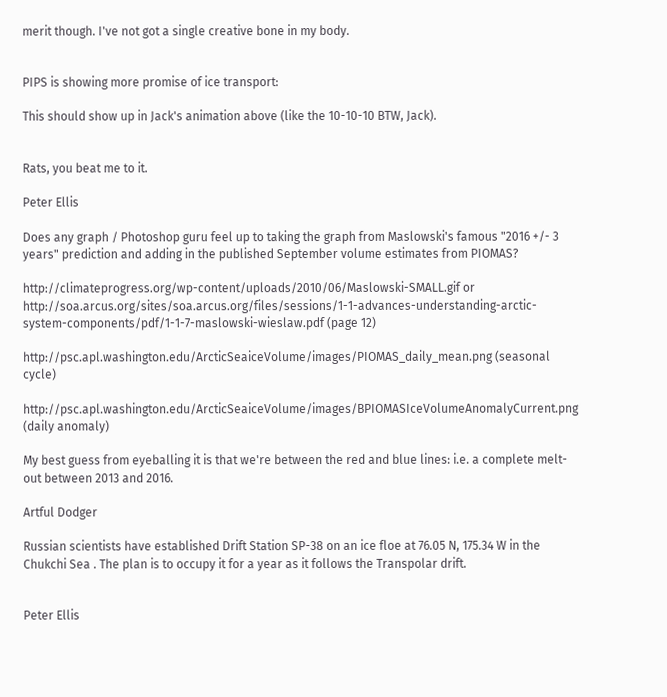merit though. I've not got a single creative bone in my body.


PIPS is showing more promise of ice transport:

This should show up in Jack's animation above (like the 10-10-10 BTW, Jack).


Rats, you beat me to it.

Peter Ellis

Does any graph / Photoshop guru feel up to taking the graph from Maslowski's famous "2016 +/- 3 years" prediction and adding in the published September volume estimates from PIOMAS?

http://climateprogress.org/wp-content/uploads/2010/06/Maslowski-SMALL.gif or
http://soa.arcus.org/sites/soa.arcus.org/files/sessions/1-1-advances-understanding-arctic-system-components/pdf/1-1-7-maslowski-wieslaw.pdf (page 12)

http://psc.apl.washington.edu/ArcticSeaiceVolume/images/PIOMAS_daily_mean.png (seasonal cycle)

http://psc.apl.washington.edu/ArcticSeaiceVolume/images/BPIOMASIceVolumeAnomalyCurrent.png (daily anomaly)

My best guess from eyeballing it is that we're between the red and blue lines: i.e. a complete melt-out between 2013 and 2016.

Artful Dodger

Russian scientists have established Drift Station SP-38 on an ice floe at 76.05 N, 175.34 W in the Chukchi Sea . The plan is to occupy it for a year as it follows the Transpolar drift.


Peter Ellis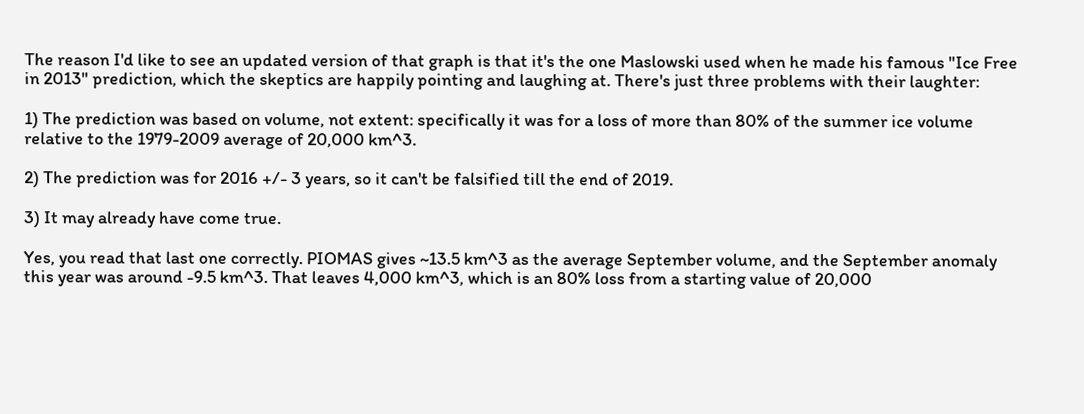The reason I'd like to see an updated version of that graph is that it's the one Maslowski used when he made his famous "Ice Free in 2013" prediction, which the skeptics are happily pointing and laughing at. There's just three problems with their laughter:

1) The prediction was based on volume, not extent: specifically it was for a loss of more than 80% of the summer ice volume relative to the 1979-2009 average of 20,000 km^3.

2) The prediction was for 2016 +/- 3 years, so it can't be falsified till the end of 2019.

3) It may already have come true.

Yes, you read that last one correctly. PIOMAS gives ~13.5 km^3 as the average September volume, and the September anomaly this year was around -9.5 km^3. That leaves 4,000 km^3, which is an 80% loss from a starting value of 20,000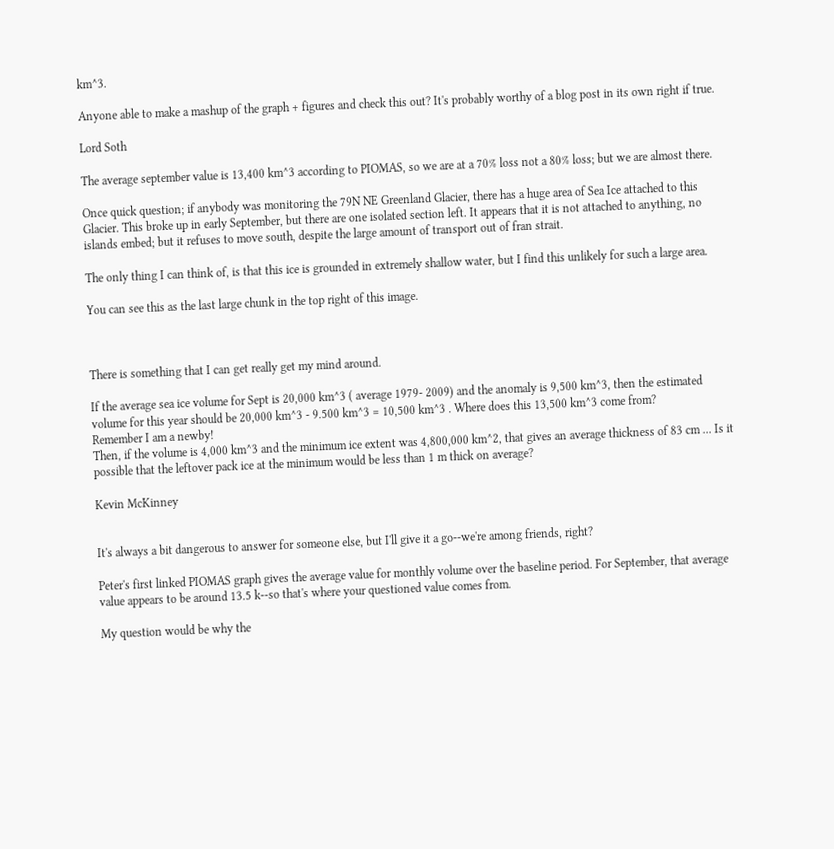km^3.

Anyone able to make a mashup of the graph + figures and check this out? It's probably worthy of a blog post in its own right if true.

Lord Soth

The average september value is 13,400 km^3 according to PIOMAS, so we are at a 70% loss not a 80% loss; but we are almost there.

Once quick question; if anybody was monitoring the 79N NE Greenland Glacier, there has a huge area of Sea Ice attached to this Glacier. This broke up in early September, but there are one isolated section left. It appears that it is not attached to anything, no islands embed; but it refuses to move south, despite the large amount of transport out of fran strait.

The only thing I can think of, is that this ice is grounded in extremely shallow water, but I find this unlikely for such a large area.

You can see this as the last large chunk in the top right of this image.



There is something that I can get really get my mind around.

If the average sea ice volume for Sept is 20,000 km^3 ( average 1979- 2009) and the anomaly is 9,500 km^3, then the estimated volume for this year should be 20,000 km^3 - 9.500 km^3 = 10,500 km^3 . Where does this 13,500 km^3 come from?
Remember I am a newby!
Then, if the volume is 4,000 km^3 and the minimum ice extent was 4,800,000 km^2, that gives an average thickness of 83 cm ... Is it possible that the leftover pack ice at the minimum would be less than 1 m thick on average?

Kevin McKinney


It's always a bit dangerous to answer for someone else, but I'll give it a go--we're among friends, right?

Peter's first linked PIOMAS graph gives the average value for monthly volume over the baseline period. For September, that average value appears to be around 13.5 k--so that's where your questioned value comes from.

My question would be why the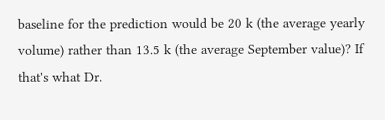baseline for the prediction would be 20 k (the average yearly volume) rather than 13.5 k (the average September value)? If that's what Dr.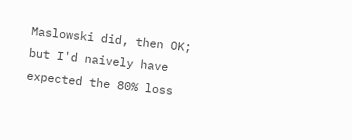Maslowski did, then OK; but I'd naively have expected the 80% loss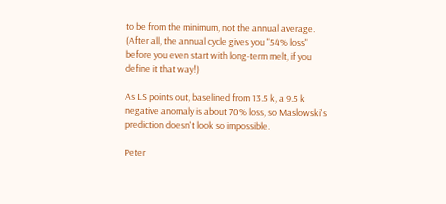to be from the minimum, not the annual average. (After all, the annual cycle gives you "54% loss" before you even start with long-term melt, if you define it that way!)

As LS points out, baselined from 13.5 k, a 9.5 k negative anomaly is about 70% loss, so Maslowski's prediction doesn't look so impossible.

Peter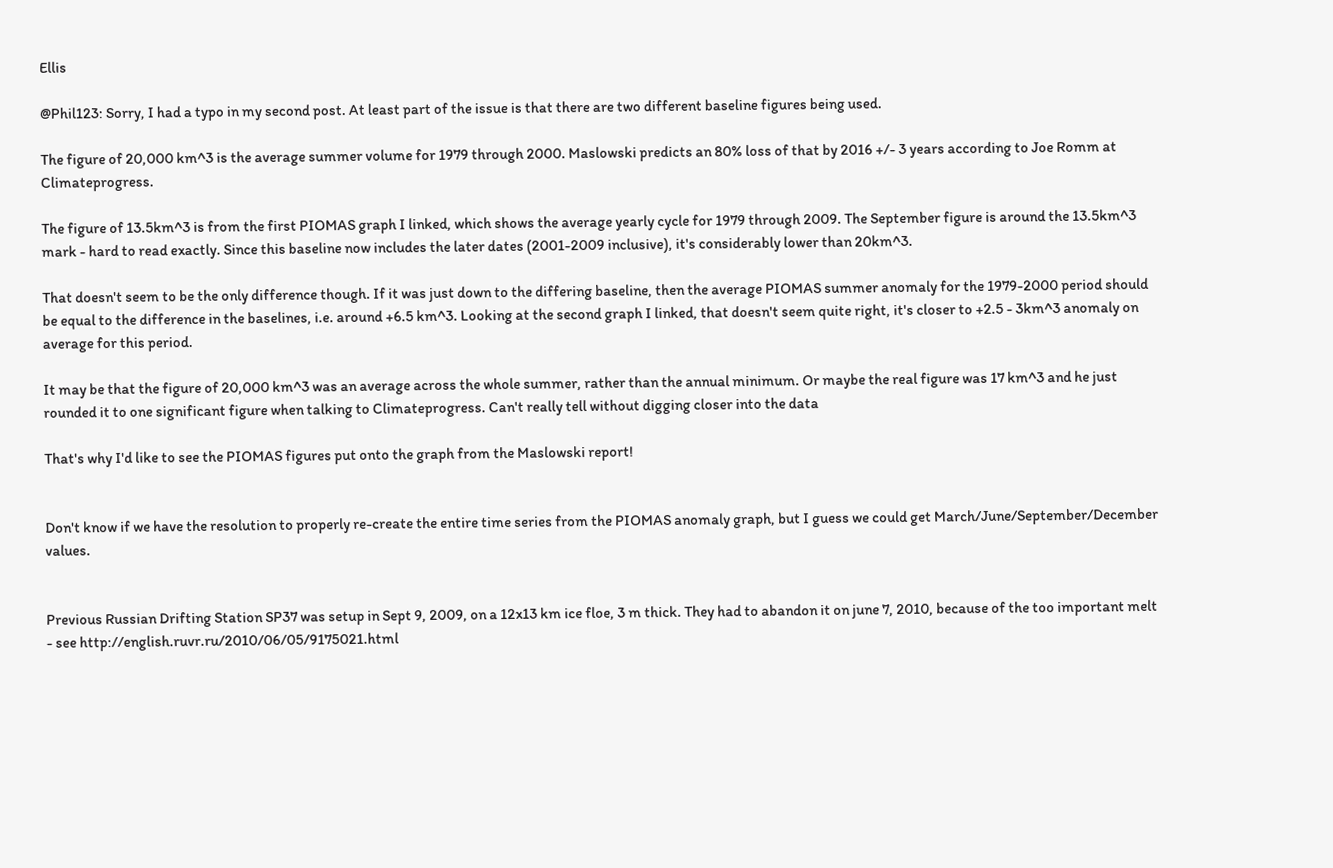Ellis

@Phil123: Sorry, I had a typo in my second post. At least part of the issue is that there are two different baseline figures being used.

The figure of 20,000 km^3 is the average summer volume for 1979 through 2000. Maslowski predicts an 80% loss of that by 2016 +/- 3 years according to Joe Romm at Climateprogress.

The figure of 13.5km^3 is from the first PIOMAS graph I linked, which shows the average yearly cycle for 1979 through 2009. The September figure is around the 13.5km^3 mark - hard to read exactly. Since this baseline now includes the later dates (2001-2009 inclusive), it's considerably lower than 20km^3.

That doesn't seem to be the only difference though. If it was just down to the differing baseline, then the average PIOMAS summer anomaly for the 1979-2000 period should be equal to the difference in the baselines, i.e. around +6.5 km^3. Looking at the second graph I linked, that doesn't seem quite right, it's closer to +2.5 - 3km^3 anomaly on average for this period.

It may be that the figure of 20,000 km^3 was an average across the whole summer, rather than the annual minimum. Or maybe the real figure was 17 km^3 and he just rounded it to one significant figure when talking to Climateprogress. Can't really tell without digging closer into the data

That's why I'd like to see the PIOMAS figures put onto the graph from the Maslowski report!


Don't know if we have the resolution to properly re-create the entire time series from the PIOMAS anomaly graph, but I guess we could get March/June/September/December values.


Previous Russian Drifting Station SP37 was setup in Sept 9, 2009, on a 12x13 km ice floe, 3 m thick. They had to abandon it on june 7, 2010, because of the too important melt - see http://english.ruvr.ru/2010/06/05/9175021.html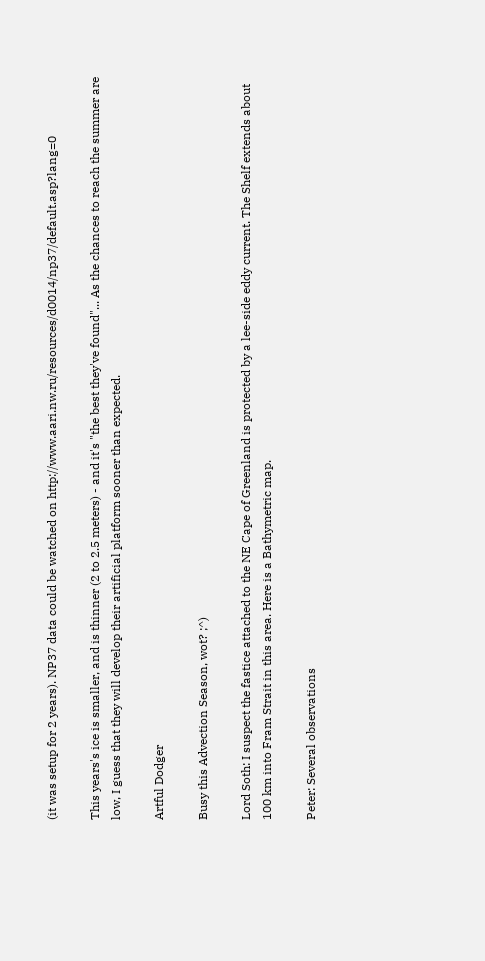(it was setup for 2 years). NP37 data could be watched on http://www.aari.nw.ru/resources/d0014/np37/default.asp?lang=0

This years's ice is smaller, and is thinner (2 to 2.5 meters) - and it's "the best they've found"... As the chances to reach the summer are low, I guess that they will develop their artificial platform sooner than expected.

Artful Dodger

Busy this Advection Season, wot? ;^)

Lord Soth: I suspect the fastice attached to the NE Cape of Greenland is protected by a lee-side eddy current. The Shelf extends about 100 km into Fram Strait in this area. Here is a Bathymetric map.

Peter: Several observations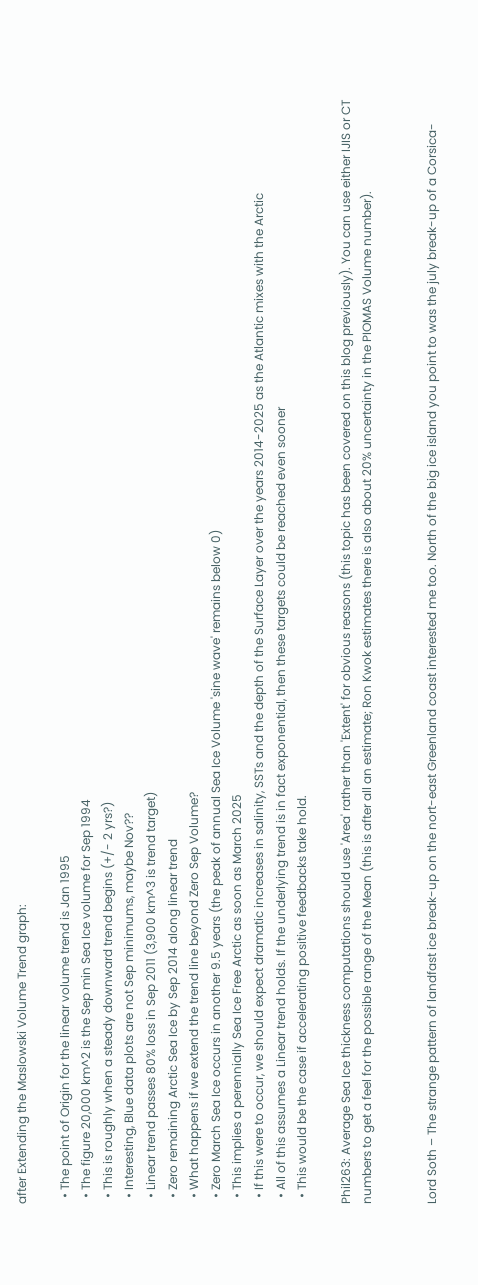after Extending the Maslowski Volume Trend graph:

  • The point of Origin for the linear volume trend is Jan 1995
  • The figure 20,000 km^2 is the Sep min Sea Ice volume for Sep 1994
  • This is roughly when a steady downward trend begins (+/- 2 yrs?)
  • Interesting, Blue data plots are not Sep minimums, maybe Nov??
  • Linear trend passes 80% loss in Sep 2011 (3,900 km^3 is trend target)
  • Zero remaining Arctic Sea Ice by Sep 2014 along linear trend
  • What happens if we extend the trend line beyond Zero Sep Volume?
  • Zero March Sea Ice occurs in another 9.5 years (the peak of annual Sea Ice Volume 'sine wave' remains below 0)
  • This implies a perennially Sea Ice Free Arctic as soon as March 2025
  • If this were to occur, we should expect dramatic increases in salinity, SSTs and the depth of the Surface Layer over the years 2014-2025 as the Atlantic mixes with the Arctic
  • All of this assumes a Linear trend holds. If the underlying trend is in fact exponential, then these targets could be reached even sooner
  • This would be the case if accelerating positive feedbacks take hold.

Phil263: Average Sea Ice thickness computations should use 'Area' rather than 'Extent' for obvious reasons (this topic has been covered on this blog previously). You can use either IJIS or CT numbers to get a feel for the possible range of the Mean (this is after all an estimate; Ron Kwok estimates there is also about 20% uncertainty in the PIOMAS Volume number).


Lord Soth – The strange pattern of landfast ice break-up on the nort-east Greenland coast interested me too. North of the big ice island you point to was the july break-up of a Corsica-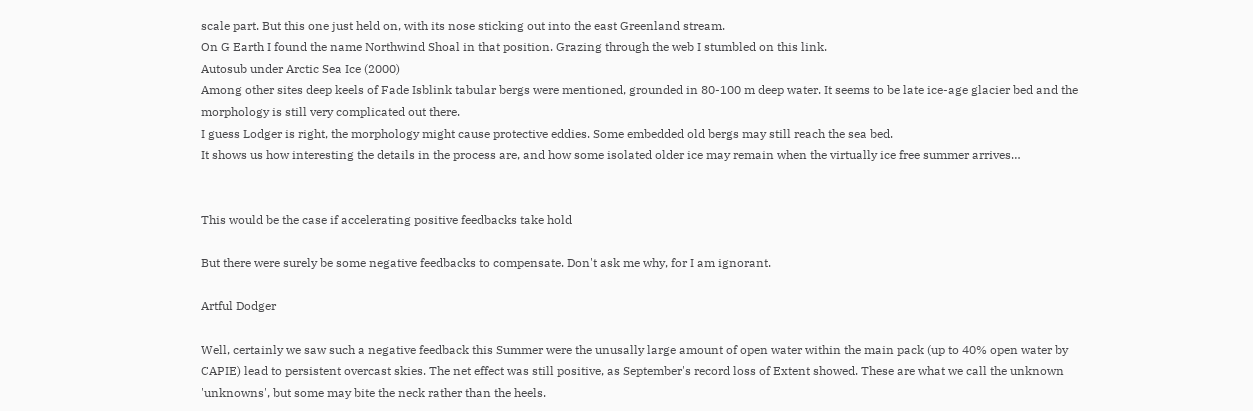scale part. But this one just held on, with its nose sticking out into the east Greenland stream.
On G Earth I found the name Northwind Shoal in that position. Grazing through the web I stumbled on this link.
Autosub under Arctic Sea Ice (2000)
Among other sites deep keels of Fade Isblink tabular bergs were mentioned, grounded in 80-100 m deep water. It seems to be late ice-age glacier bed and the morphology is still very complicated out there.
I guess Lodger is right, the morphology might cause protective eddies. Some embedded old bergs may still reach the sea bed.
It shows us how interesting the details in the process are, and how some isolated older ice may remain when the virtually ice free summer arrives…


This would be the case if accelerating positive feedbacks take hold

But there were surely be some negative feedbacks to compensate. Don't ask me why, for I am ignorant.

Artful Dodger

Well, certainly we saw such a negative feedback this Summer were the unusally large amount of open water within the main pack (up to 40% open water by CAPIE) lead to persistent overcast skies. The net effect was still positive, as September's record loss of Extent showed. These are what we call the unknown 'unknowns', but some may bite the neck rather than the heels.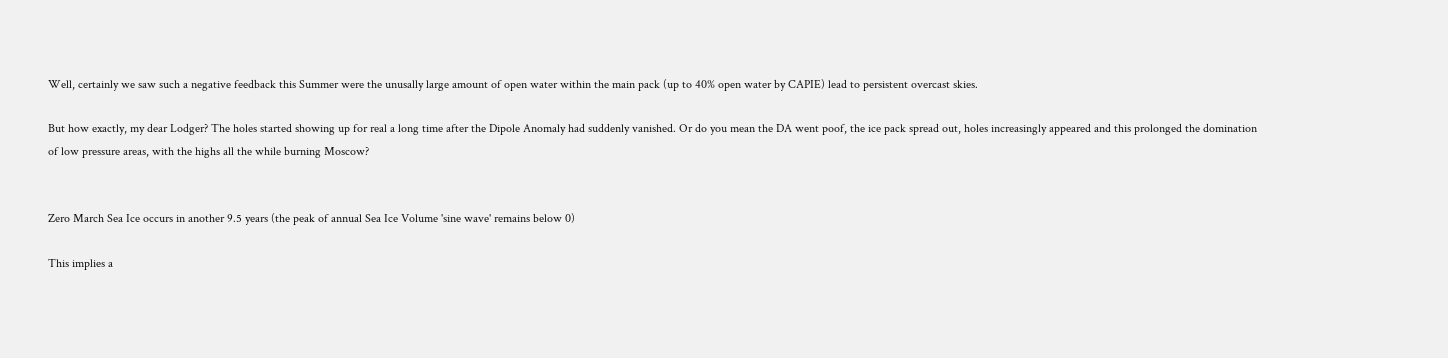Well, certainly we saw such a negative feedback this Summer were the unusally large amount of open water within the main pack (up to 40% open water by CAPIE) lead to persistent overcast skies.

But how exactly, my dear Lodger? The holes started showing up for real a long time after the Dipole Anomaly had suddenly vanished. Or do you mean the DA went poof, the ice pack spread out, holes increasingly appeared and this prolonged the domination of low pressure areas, with the highs all the while burning Moscow?


Zero March Sea Ice occurs in another 9.5 years (the peak of annual Sea Ice Volume 'sine wave' remains below 0)

This implies a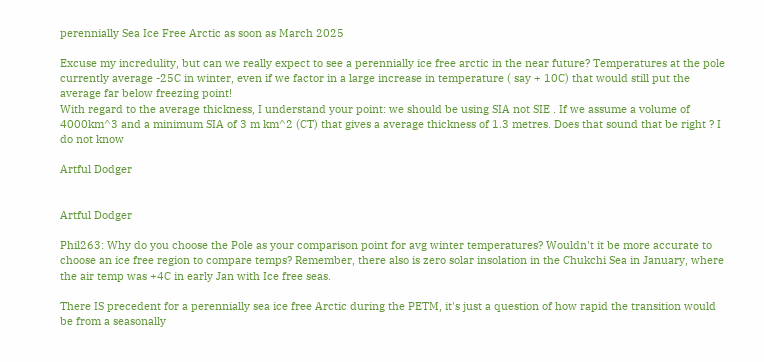perennially Sea Ice Free Arctic as soon as March 2025

Excuse my incredulity, but can we really expect to see a perennially ice free arctic in the near future? Temperatures at the pole currently average -25C in winter, even if we factor in a large increase in temperature ( say + 10C) that would still put the average far below freezing point!
With regard to the average thickness, I understand your point: we should be using SIA not SIE . If we assume a volume of 4000km^3 and a minimum SIA of 3 m km^2 (CT) that gives a average thickness of 1.3 metres. Does that sound that be right ? I do not know

Artful Dodger


Artful Dodger

Phil263: Why do you choose the Pole as your comparison point for avg winter temperatures? Wouldn't it be more accurate to choose an ice free region to compare temps? Remember, there also is zero solar insolation in the Chukchi Sea in January, where the air temp was +4C in early Jan with Ice free seas.

There IS precedent for a perennially sea ice free Arctic during the PETM, it's just a question of how rapid the transition would be from a seasonally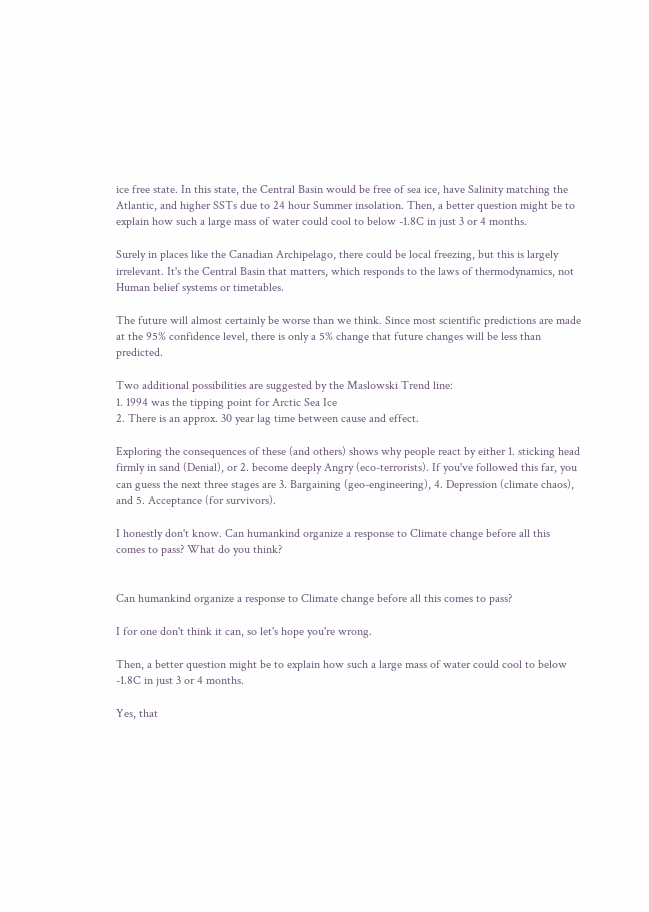ice free state. In this state, the Central Basin would be free of sea ice, have Salinity matching the Atlantic, and higher SSTs due to 24 hour Summer insolation. Then, a better question might be to explain how such a large mass of water could cool to below -1.8C in just 3 or 4 months.

Surely in places like the Canadian Archipelago, there could be local freezing, but this is largely irrelevant. It's the Central Basin that matters, which responds to the laws of thermodynamics, not Human belief systems or timetables.

The future will almost certainly be worse than we think. Since most scientific predictions are made at the 95% confidence level, there is only a 5% change that future changes will be less than predicted.

Two additional possibilities are suggested by the Maslowski Trend line:
1. 1994 was the tipping point for Arctic Sea Ice
2. There is an approx. 30 year lag time between cause and effect.

Exploring the consequences of these (and others) shows why people react by either 1. sticking head firmly in sand (Denial), or 2. become deeply Angry (eco-terrorists). If you've followed this far, you can guess the next three stages are 3. Bargaining (geo-engineering), 4. Depression (climate chaos), and 5. Acceptance (for survivors).

I honestly don't know. Can humankind organize a response to Climate change before all this comes to pass? What do you think?


Can humankind organize a response to Climate change before all this comes to pass?

I for one don't think it can, so let's hope you're wrong.

Then, a better question might be to explain how such a large mass of water could cool to below -1.8C in just 3 or 4 months.

Yes, that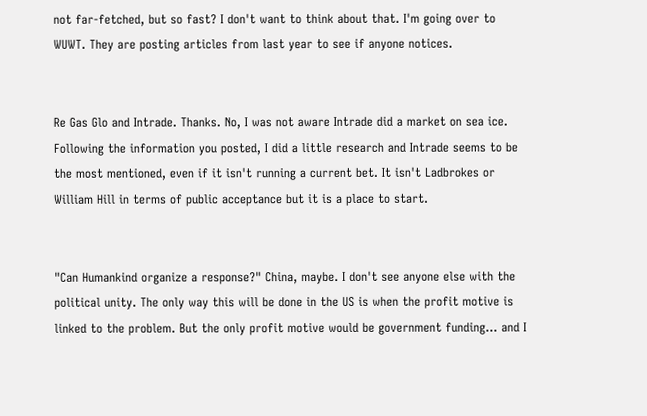not far-fetched, but so fast? I don't want to think about that. I'm going over to WUWT. They are posting articles from last year to see if anyone notices.


Re Gas Glo and Intrade. Thanks. No, I was not aware Intrade did a market on sea ice. Following the information you posted, I did a little research and Intrade seems to be the most mentioned, even if it isn't running a current bet. It isn't Ladbrokes or William Hill in terms of public acceptance but it is a place to start.


"Can Humankind organize a response?" China, maybe. I don't see anyone else with the political unity. The only way this will be done in the US is when the profit motive is linked to the problem. But the only profit motive would be government funding... and I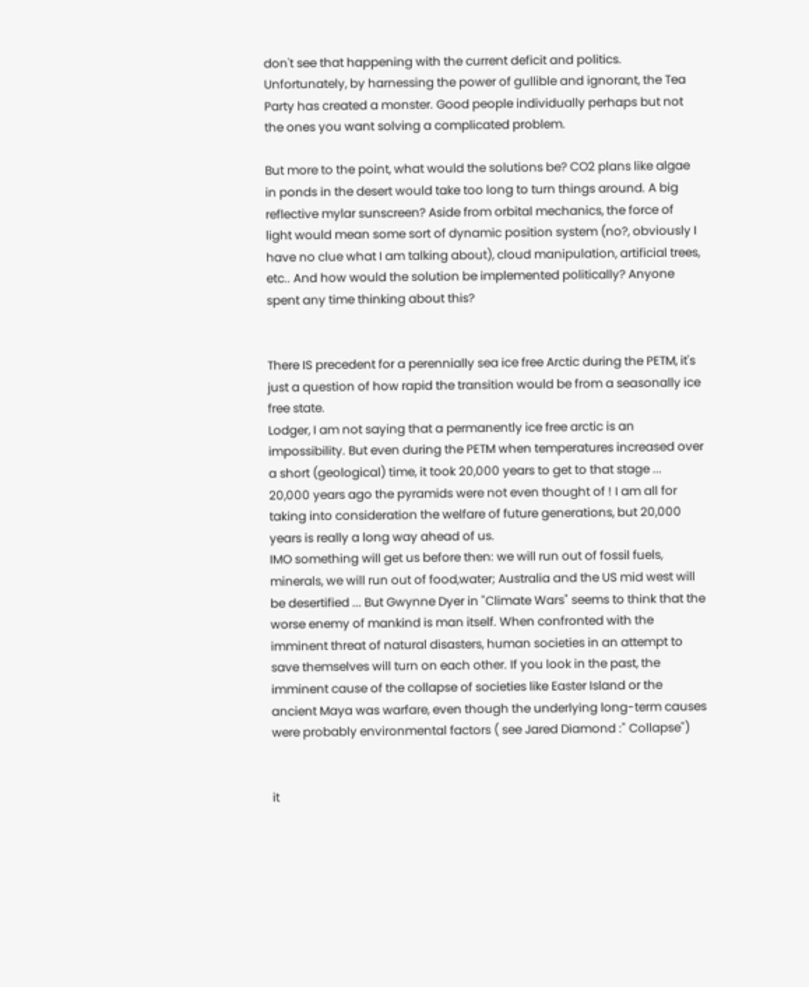don't see that happening with the current deficit and politics. Unfortunately, by harnessing the power of gullible and ignorant, the Tea Party has created a monster. Good people individually perhaps but not the ones you want solving a complicated problem.

But more to the point, what would the solutions be? CO2 plans like algae in ponds in the desert would take too long to turn things around. A big reflective mylar sunscreen? Aside from orbital mechanics, the force of light would mean some sort of dynamic position system (no?, obviously I have no clue what I am talking about), cloud manipulation, artificial trees, etc.. And how would the solution be implemented politically? Anyone spent any time thinking about this?


There IS precedent for a perennially sea ice free Arctic during the PETM, it's just a question of how rapid the transition would be from a seasonally ice free state.
Lodger, I am not saying that a permanently ice free arctic is an impossibility. But even during the PETM when temperatures increased over a short (geological) time, it took 20,000 years to get to that stage ... 20,000 years ago the pyramids were not even thought of ! I am all for taking into consideration the welfare of future generations, but 20,000 years is really a long way ahead of us.
IMO something will get us before then: we will run out of fossil fuels, minerals, we will run out of food,water; Australia and the US mid west will be desertified ... But Gwynne Dyer in "Climate Wars" seems to think that the worse enemy of mankind is man itself. When confronted with the imminent threat of natural disasters, human societies in an attempt to save themselves will turn on each other. If you look in the past, the imminent cause of the collapse of societies like Easter Island or the ancient Maya was warfare, even though the underlying long-term causes were probably environmental factors ( see Jared Diamond :" Collapse")


it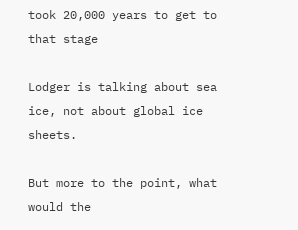took 20,000 years to get to that stage

Lodger is talking about sea ice, not about global ice sheets.

But more to the point, what would the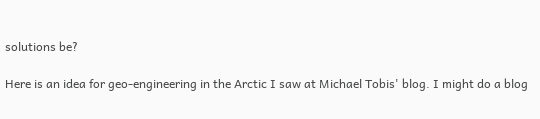solutions be?

Here is an idea for geo-engineering in the Arctic I saw at Michael Tobis' blog. I might do a blog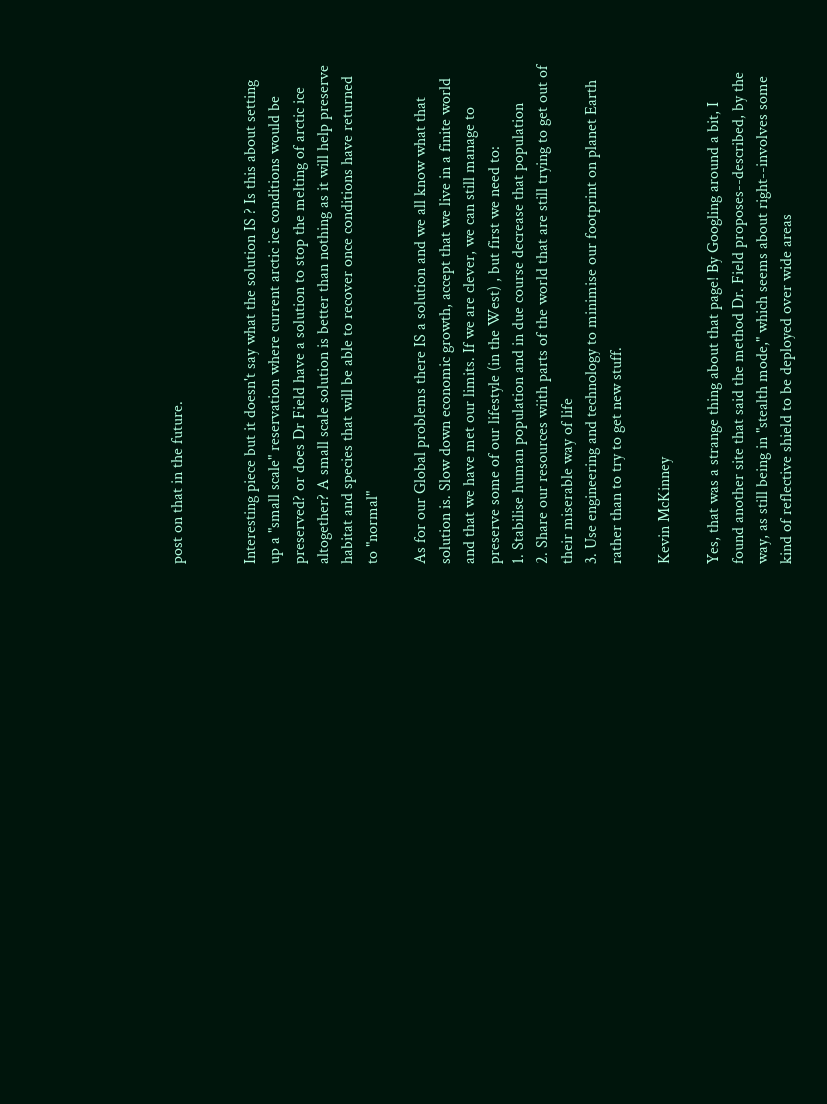post on that in the future.


Interesting piece but it doesn't say what the solution IS ? Is this about setting up a "small scale" reservation where current arctic ice conditions would be preserved? or does Dr Field have a solution to stop the melting of arctic ice altogether? A small scale solution is better than nothing as it will help preserve habitat and species that will be able to recover once conditions have returned to "normal"

As for our Global problems there IS a solution and we all know what that solution is. Slow down economic growth, accept that we live in a finite world and that we have met our limits. If we are clever, we can still manage to preserve some of our lifestyle (in the West) , but first we need to:
1. Stabilise human population and in due course decrease that population
2. Share our resources wiith parts of the world that are still trying to get out of their miserable way of life
3. Use engineering and technology to minimise our footprint on planet Earth rather than to try to get new stuff.

Kevin McKinney

Yes, that was a strange thing about that page! By Googling around a bit, I found another site that said the method Dr. Field proposes--described, by the way, as still being in "stealth mode," which seems about right--involves some kind of reflective shield to be deployed over wide areas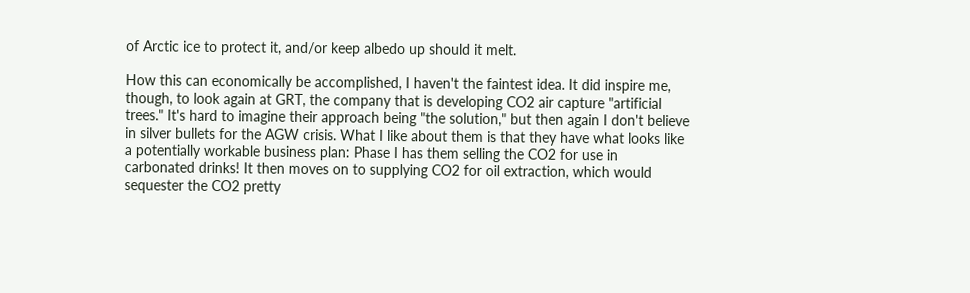of Arctic ice to protect it, and/or keep albedo up should it melt.

How this can economically be accomplished, I haven't the faintest idea. It did inspire me, though, to look again at GRT, the company that is developing CO2 air capture "artificial trees." It's hard to imagine their approach being "the solution," but then again I don't believe in silver bullets for the AGW crisis. What I like about them is that they have what looks like a potentially workable business plan: Phase I has them selling the CO2 for use in carbonated drinks! It then moves on to supplying CO2 for oil extraction, which would sequester the CO2 pretty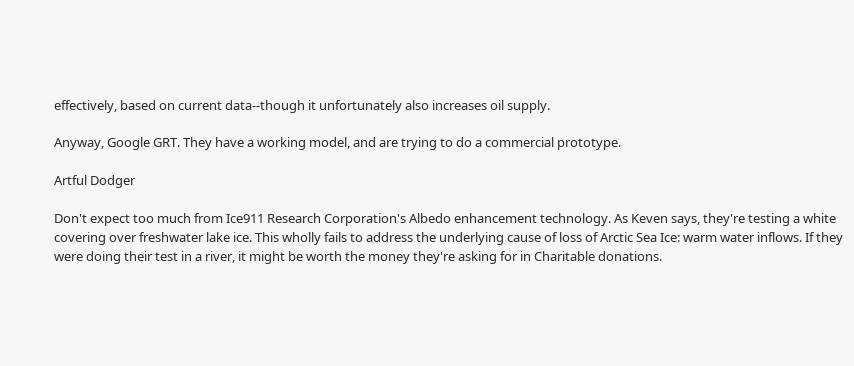effectively, based on current data--though it unfortunately also increases oil supply.

Anyway, Google GRT. They have a working model, and are trying to do a commercial prototype.

Artful Dodger

Don't expect too much from Ice911 Research Corporation's Albedo enhancement technology. As Keven says, they're testing a white covering over freshwater lake ice. This wholly fails to address the underlying cause of loss of Arctic Sea Ice: warm water inflows. If they were doing their test in a river, it might be worth the money they're asking for in Charitable donations.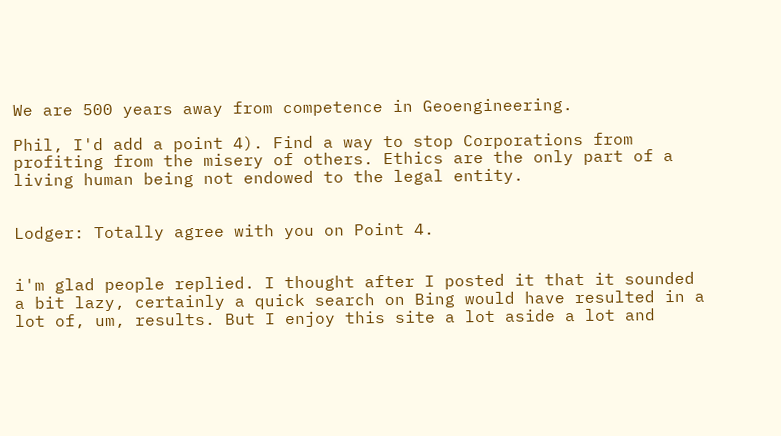We are 500 years away from competence in Geoengineering.

Phil, I'd add a point 4). Find a way to stop Corporations from profiting from the misery of others. Ethics are the only part of a living human being not endowed to the legal entity.


Lodger: Totally agree with you on Point 4.


i'm glad people replied. I thought after I posted it that it sounded a bit lazy, certainly a quick search on Bing would have resulted in a lot of, um, results. But I enjoy this site a lot aside a lot and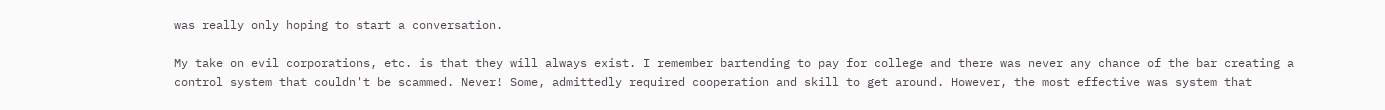was really only hoping to start a conversation.

My take on evil corporations, etc. is that they will always exist. I remember bartending to pay for college and there was never any chance of the bar creating a control system that couldn't be scammed. Never! Some, admittedly required cooperation and skill to get around. However, the most effective was system that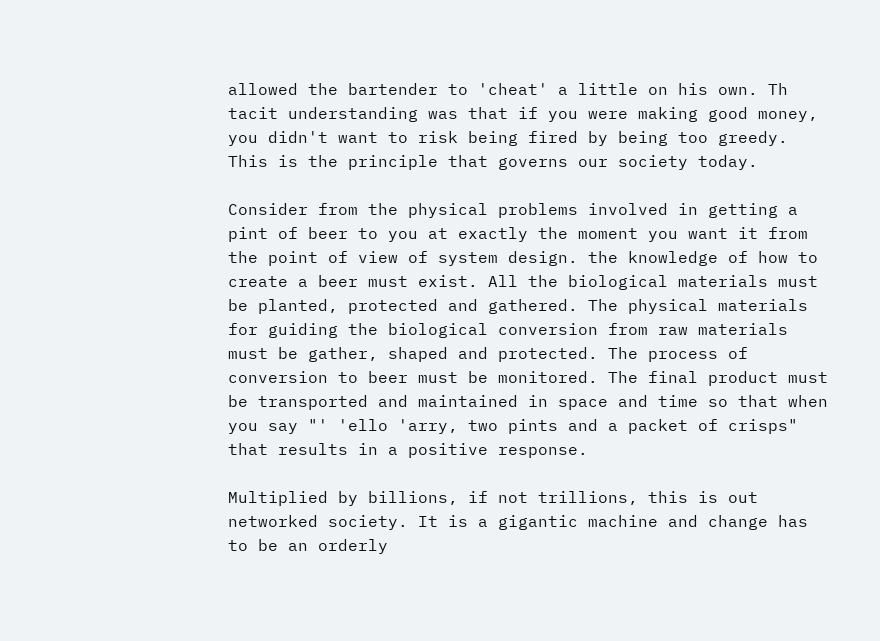allowed the bartender to 'cheat' a little on his own. Th tacit understanding was that if you were making good money, you didn't want to risk being fired by being too greedy. This is the principle that governs our society today.

Consider from the physical problems involved in getting a pint of beer to you at exactly the moment you want it from the point of view of system design. the knowledge of how to create a beer must exist. All the biological materials must be planted, protected and gathered. The physical materials for guiding the biological conversion from raw materials must be gather, shaped and protected. The process of conversion to beer must be monitored. The final product must be transported and maintained in space and time so that when you say "' 'ello 'arry, two pints and a packet of crisps" that results in a positive response.

Multiplied by billions, if not trillions, this is out networked society. It is a gigantic machine and change has to be an orderly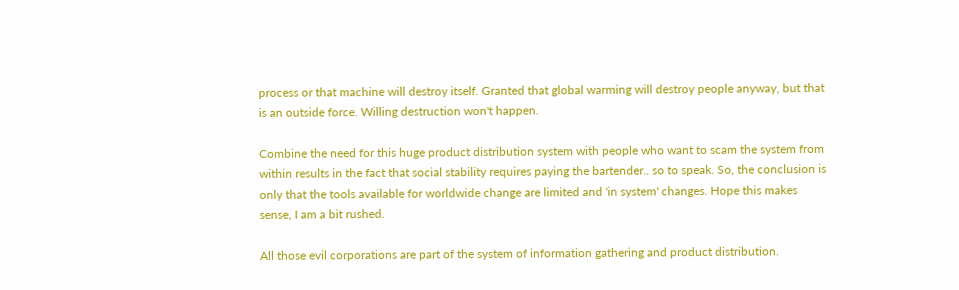process or that machine will destroy itself. Granted that global warming will destroy people anyway, but that is an outside force. Willing destruction won't happen.

Combine the need for this huge product distribution system with people who want to scam the system from within results in the fact that social stability requires paying the bartender.. so to speak. So, the conclusion is only that the tools available for worldwide change are limited and 'in system' changes. Hope this makes sense, I am a bit rushed.

All those evil corporations are part of the system of information gathering and product distribution.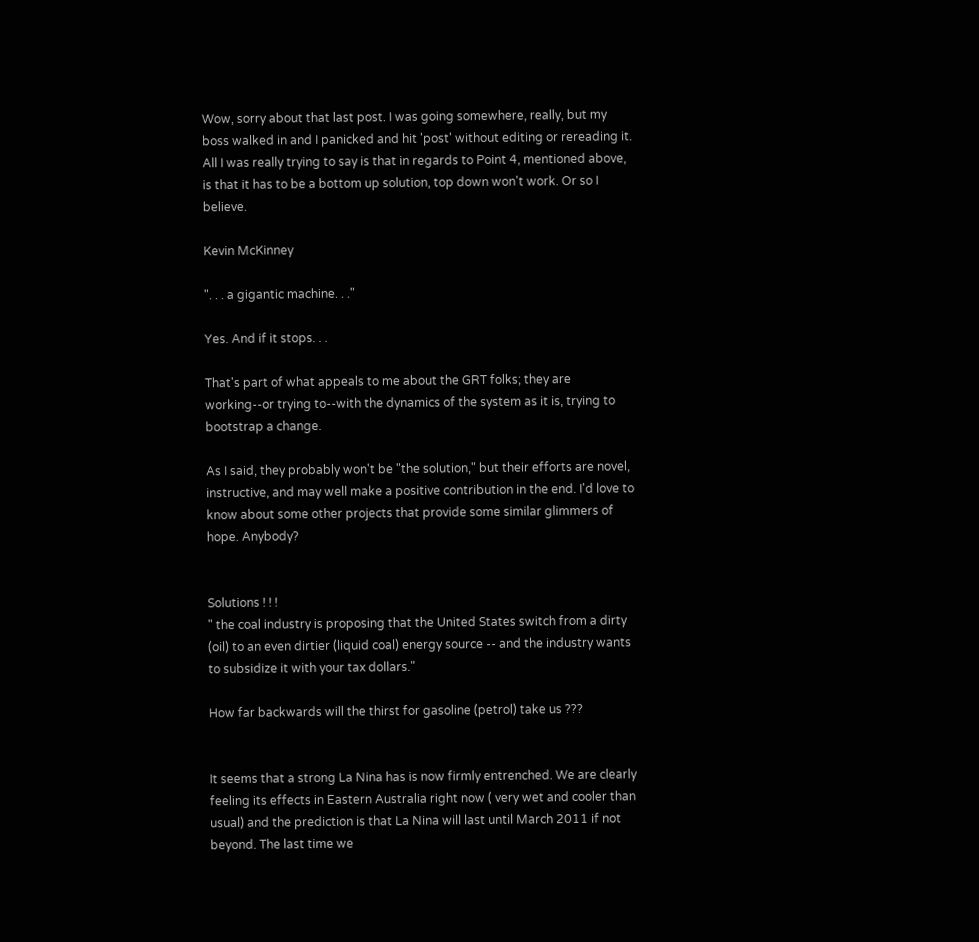Wow, sorry about that last post. I was going somewhere, really, but my boss walked in and I panicked and hit 'post' without editing or rereading it. All I was really trying to say is that in regards to Point 4, mentioned above, is that it has to be a bottom up solution, top down won't work. Or so I believe.

Kevin McKinney

". . . a gigantic machine. . ."

Yes. And if it stops. . .

That's part of what appeals to me about the GRT folks; they are working--or trying to--with the dynamics of the system as it is, trying to bootstrap a change.

As I said, they probably won't be "the solution," but their efforts are novel, instructive, and may well make a positive contribution in the end. I'd love to know about some other projects that provide some similar glimmers of hope. Anybody?


Solutions ! ! !
" the coal industry is proposing that the United States switch from a dirty (oil) to an even dirtier (liquid coal) energy source -- and the industry wants to subsidize it with your tax dollars."

How far backwards will the thirst for gasoline (petrol) take us ???


It seems that a strong La Nina has is now firmly entrenched. We are clearly feeling its effects in Eastern Australia right now ( very wet and cooler than usual) and the prediction is that La Nina will last until March 2011 if not beyond. The last time we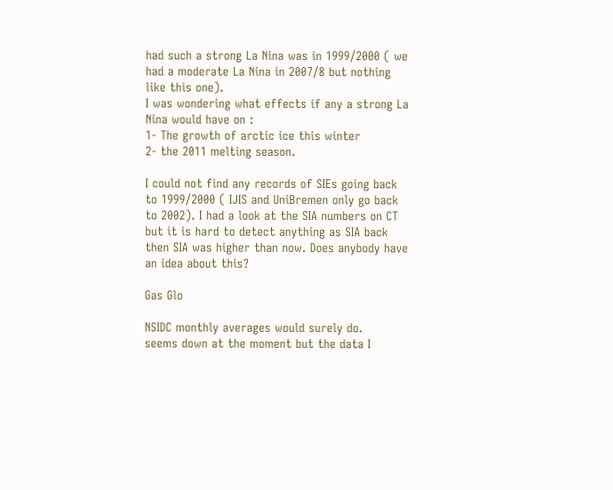had such a strong La Nina was in 1999/2000 ( we had a moderate La Nina in 2007/8 but nothing like this one).
I was wondering what effects if any a strong La Nina would have on :
1- The growth of arctic ice this winter
2- the 2011 melting season.

I could not find any records of SIEs going back to 1999/2000 ( IJIS and UniBremen only go back to 2002). I had a look at the SIA numbers on CT but it is hard to detect anything as SIA back then SIA was higher than now. Does anybody have an idea about this?

Gas Glo

NSIDC monthly averages would surely do.
seems down at the moment but the data I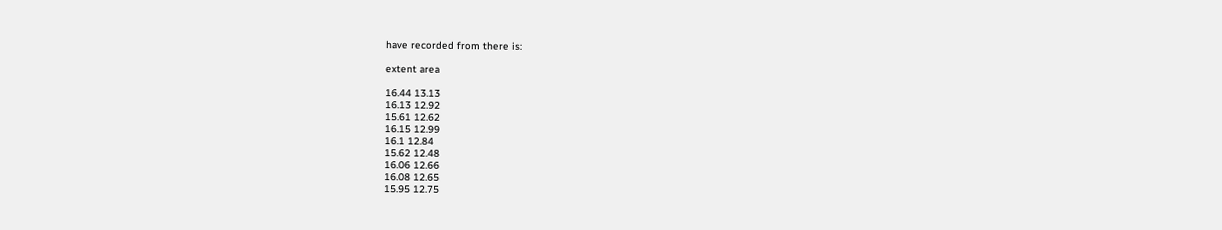have recorded from there is:

extent area

16.44 13.13
16.13 12.92
15.61 12.62
16.15 12.99
16.1 12.84
15.62 12.48
16.06 12.66
16.08 12.65
15.95 12.75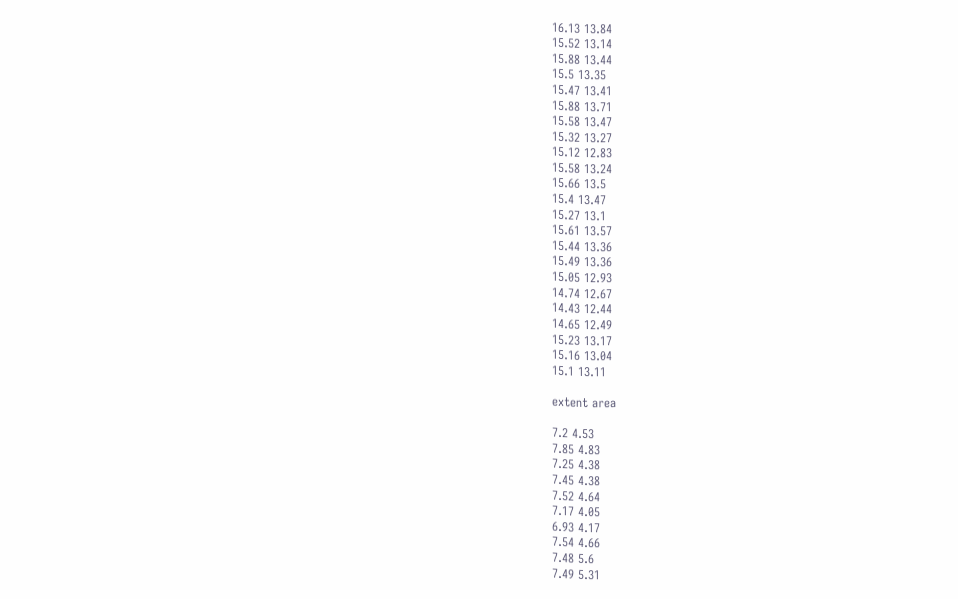16.13 13.84
15.52 13.14
15.88 13.44
15.5 13.35
15.47 13.41
15.88 13.71
15.58 13.47
15.32 13.27
15.12 12.83
15.58 13.24
15.66 13.5
15.4 13.47
15.27 13.1
15.61 13.57
15.44 13.36
15.49 13.36
15.05 12.93
14.74 12.67
14.43 12.44
14.65 12.49
15.23 13.17
15.16 13.04
15.1 13.11

extent area

7.2 4.53
7.85 4.83
7.25 4.38
7.45 4.38
7.52 4.64
7.17 4.05
6.93 4.17
7.54 4.66
7.48 5.6
7.49 5.31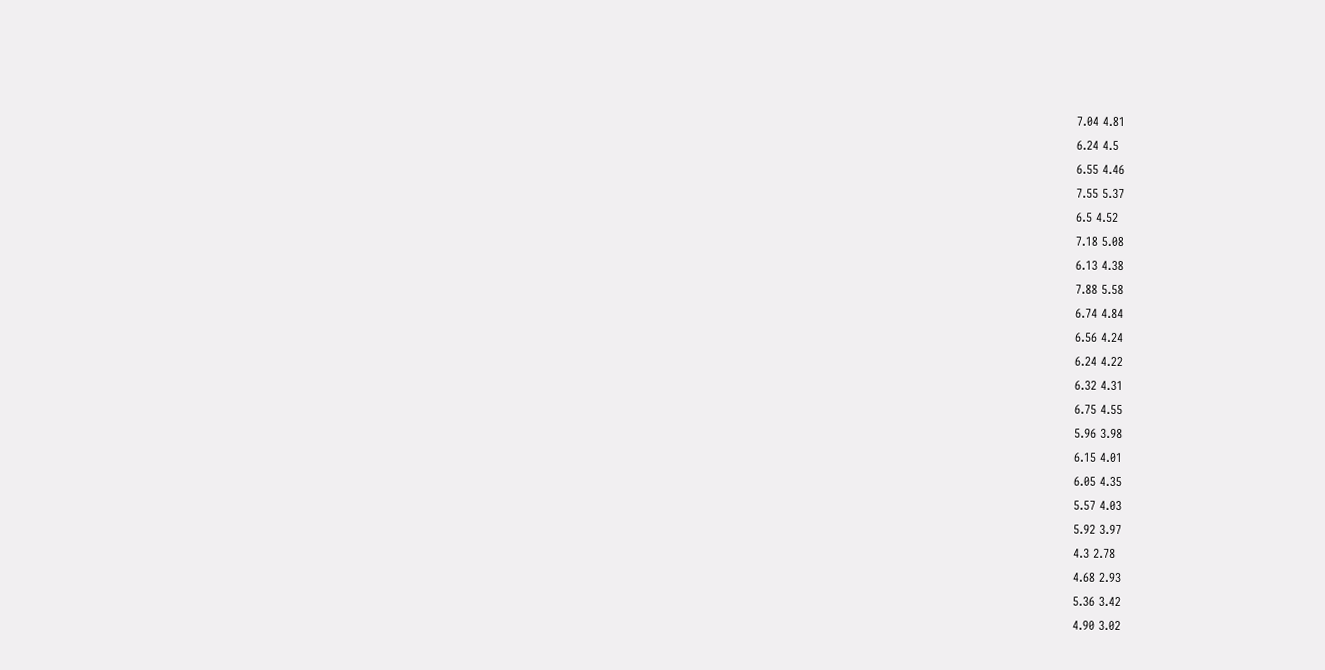7.04 4.81
6.24 4.5
6.55 4.46
7.55 5.37
6.5 4.52
7.18 5.08
6.13 4.38
7.88 5.58
6.74 4.84
6.56 4.24
6.24 4.22
6.32 4.31
6.75 4.55
5.96 3.98
6.15 4.01
6.05 4.35
5.57 4.03
5.92 3.97
4.3 2.78
4.68 2.93
5.36 3.42
4.90 3.02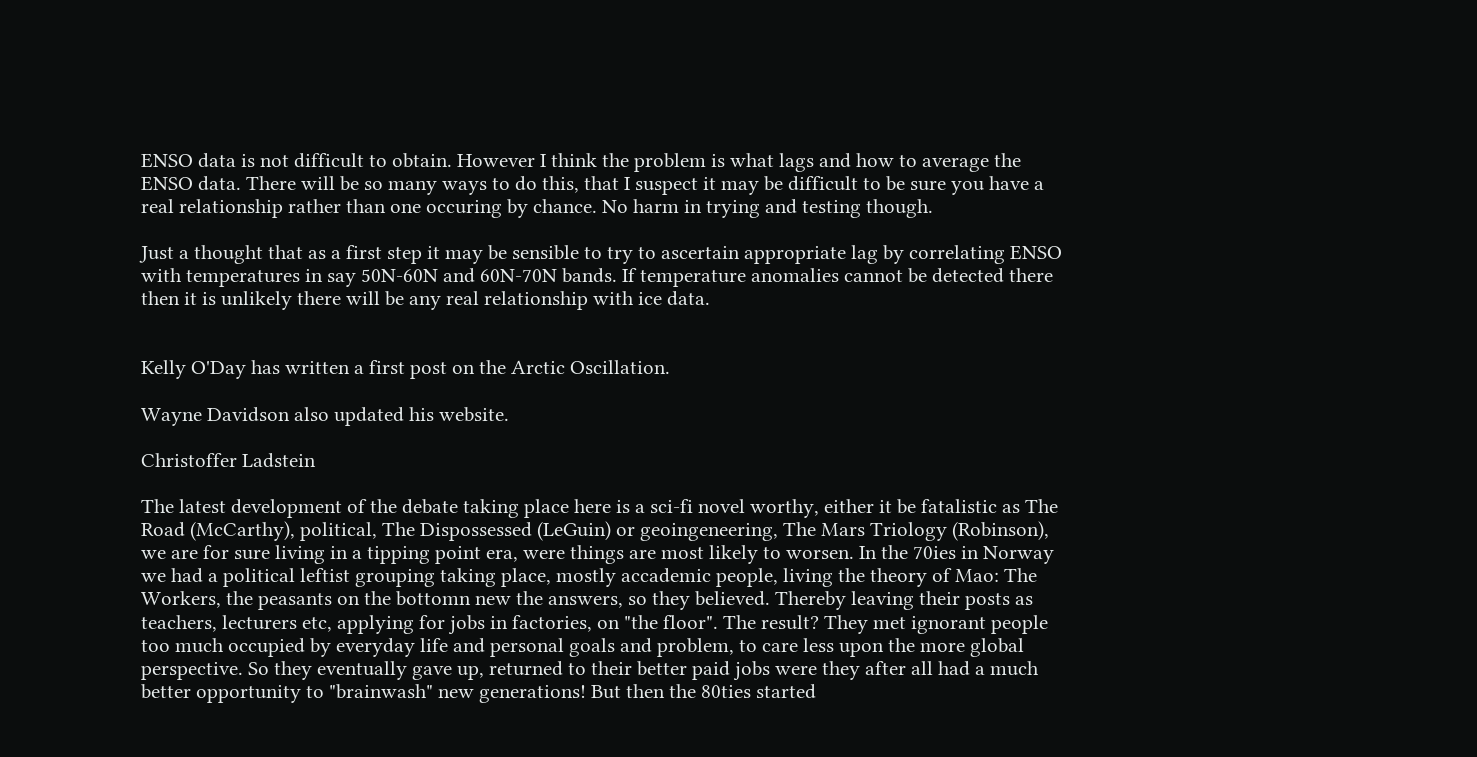ENSO data is not difficult to obtain. However I think the problem is what lags and how to average the ENSO data. There will be so many ways to do this, that I suspect it may be difficult to be sure you have a real relationship rather than one occuring by chance. No harm in trying and testing though.

Just a thought that as a first step it may be sensible to try to ascertain appropriate lag by correlating ENSO with temperatures in say 50N-60N and 60N-70N bands. If temperature anomalies cannot be detected there then it is unlikely there will be any real relationship with ice data.


Kelly O'Day has written a first post on the Arctic Oscillation.

Wayne Davidson also updated his website.

Christoffer Ladstein

The latest development of the debate taking place here is a sci-fi novel worthy, either it be fatalistic as The Road (McCarthy), political, The Dispossessed (LeGuin) or geoingeneering, The Mars Triology (Robinson), we are for sure living in a tipping point era, were things are most likely to worsen. In the 70ies in Norway we had a political leftist grouping taking place, mostly accademic people, living the theory of Mao: The Workers, the peasants on the bottomn new the answers, so they believed. Thereby leaving their posts as teachers, lecturers etc, applying for jobs in factories, on "the floor". The result? They met ignorant people too much occupied by everyday life and personal goals and problem, to care less upon the more global perspective. So they eventually gave up, returned to their better paid jobs were they after all had a much better opportunity to "brainwash" new generations! But then the 80ties started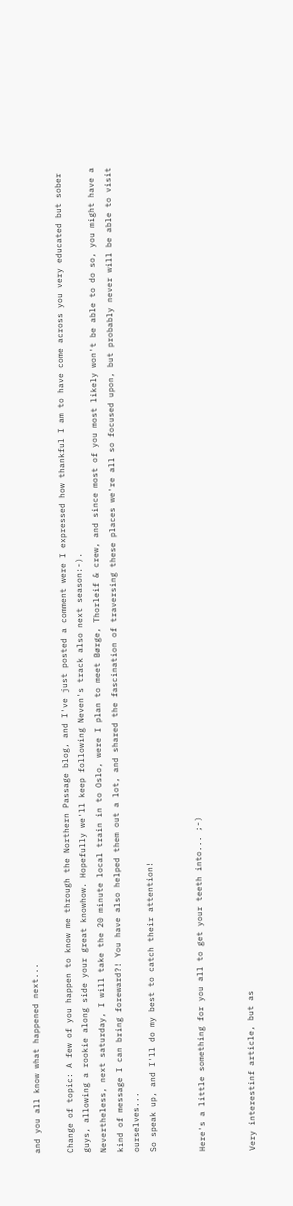and you all know what happened next...

Change of topic: A few of you happen to know me through the Northern Passage blog, and I've just posted a comment were I expressed how thankful I am to have come across you very educated but sober guys, allowing a rookie along side your great knowhow. Hopefully we'll keep following Neven's track also next season:-).
Nevertheless, next saturday, I will take the 20 minute local train in to Oslo, were I plan to meet Børge, Thorleif & crew, and since most of you most likely won't be able to do so, you might have a kind of message I can bring foreward?! You have also helped them out a lot, and shared the fascination of traversing these places we're all so focused upon, but probably never will be able to visit ourselves...
So speak up, and I'll do my best to catch their attention!


Here's a little something for you all to get your teeth into... ;-)


Very interestinf article, but as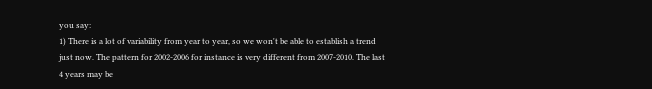you say:
1) There is a lot of variability from year to year, so we won't be able to establish a trend just now. The pattern for 2002-2006 for instance is very different from 2007-2010. The last 4 years may be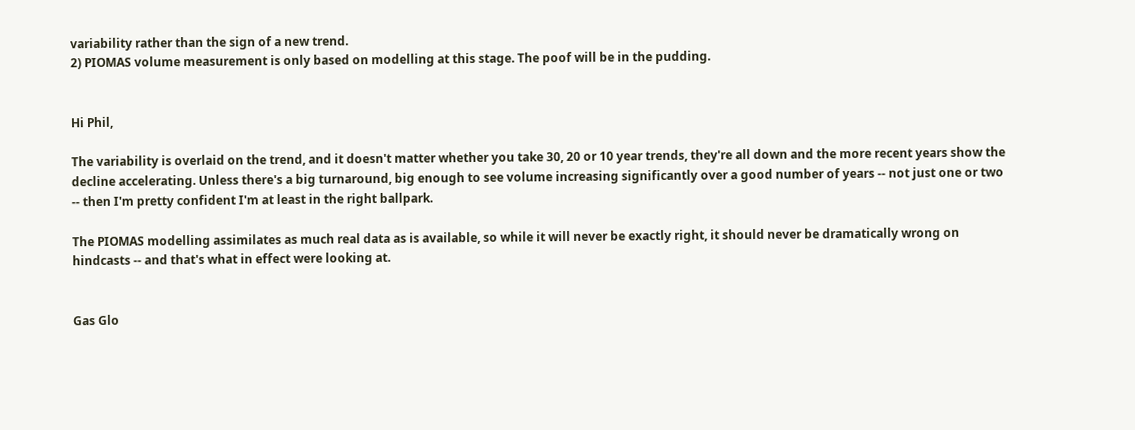variability rather than the sign of a new trend.
2) PIOMAS volume measurement is only based on modelling at this stage. The poof will be in the pudding.


Hi Phil,

The variability is overlaid on the trend, and it doesn't matter whether you take 30, 20 or 10 year trends, they're all down and the more recent years show the decline accelerating. Unless there's a big turnaround, big enough to see volume increasing significantly over a good number of years -- not just one or two -- then I'm pretty confident I'm at least in the right ballpark.

The PIOMAS modelling assimilates as much real data as is available, so while it will never be exactly right, it should never be dramatically wrong on hindcasts -- and that's what in effect were looking at.


Gas Glo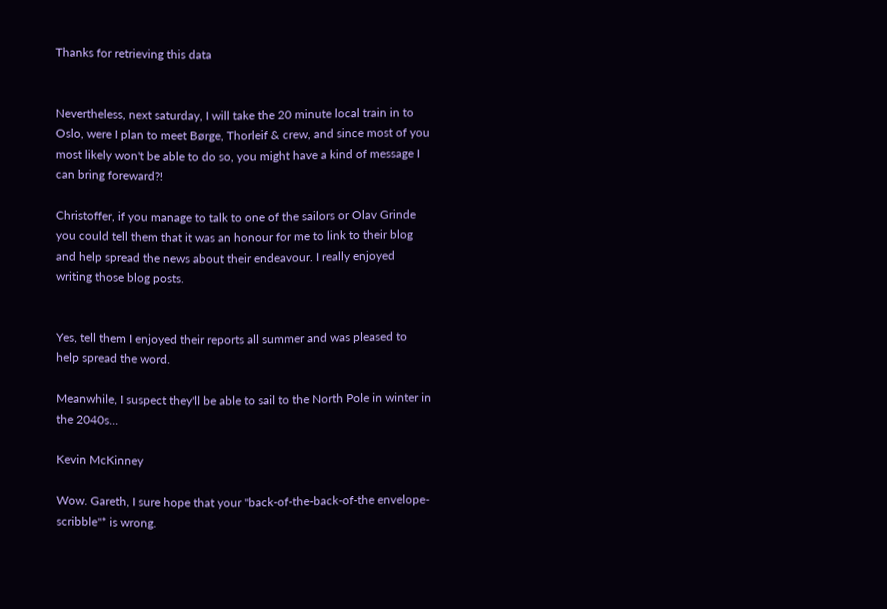Thanks for retrieving this data


Nevertheless, next saturday, I will take the 20 minute local train in to Oslo, were I plan to meet Børge, Thorleif & crew, and since most of you most likely won't be able to do so, you might have a kind of message I can bring foreward?!

Christoffer, if you manage to talk to one of the sailors or Olav Grinde you could tell them that it was an honour for me to link to their blog and help spread the news about their endeavour. I really enjoyed writing those blog posts.


Yes, tell them I enjoyed their reports all summer and was pleased to help spread the word.

Meanwhile, I suspect they'll be able to sail to the North Pole in winter in the 2040s...

Kevin McKinney

Wow. Gareth, I sure hope that your "back-of-the-back-of-the envelope-scribble"* is wrong.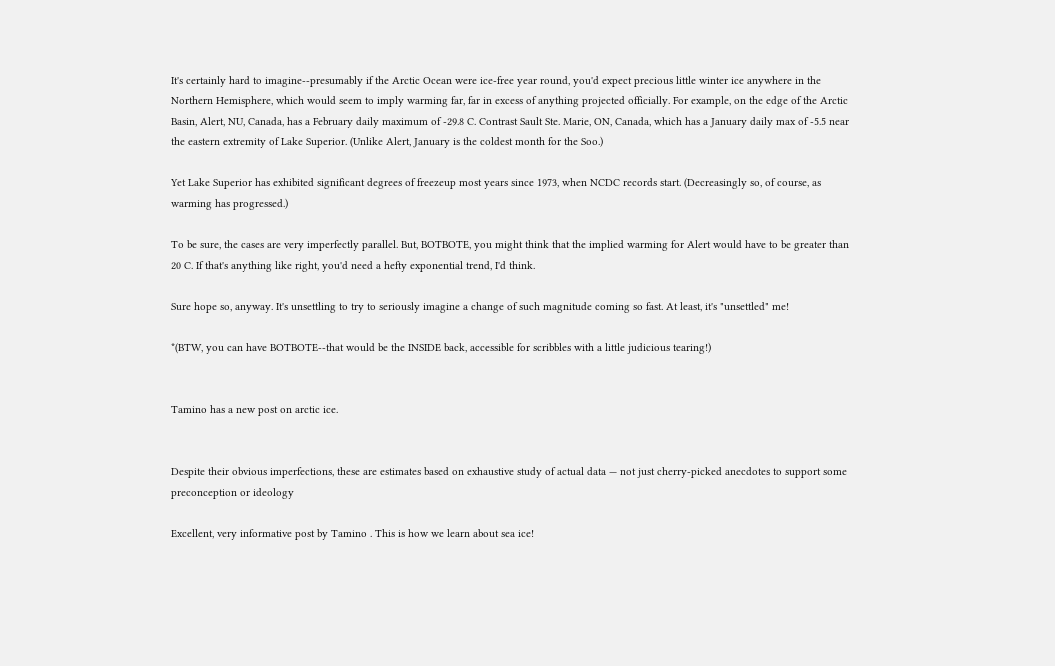It's certainly hard to imagine--presumably if the Arctic Ocean were ice-free year round, you'd expect precious little winter ice anywhere in the Northern Hemisphere, which would seem to imply warming far, far in excess of anything projected officially. For example, on the edge of the Arctic Basin, Alert, NU, Canada, has a February daily maximum of -29.8 C. Contrast Sault Ste. Marie, ON, Canada, which has a January daily max of -5.5 near the eastern extremity of Lake Superior. (Unlike Alert, January is the coldest month for the Soo.)

Yet Lake Superior has exhibited significant degrees of freezeup most years since 1973, when NCDC records start. (Decreasingly so, of course, as warming has progressed.)

To be sure, the cases are very imperfectly parallel. But, BOTBOTE, you might think that the implied warming for Alert would have to be greater than 20 C. If that's anything like right, you'd need a hefty exponential trend, I'd think.

Sure hope so, anyway. It's unsettling to try to seriously imagine a change of such magnitude coming so fast. At least, it's "unsettled" me!

*(BTW, you can have BOTBOTE--that would be the INSIDE back, accessible for scribbles with a little judicious tearing!)


Tamino has a new post on arctic ice.


Despite their obvious imperfections, these are estimates based on exhaustive study of actual data — not just cherry-picked anecdotes to support some preconception or ideology

Excellent, very informative post by Tamino . This is how we learn about sea ice!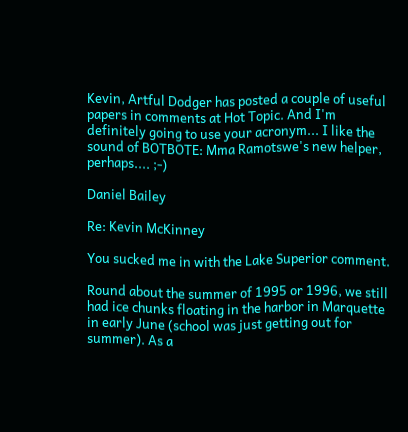Kevin, Artful Dodger has posted a couple of useful papers in comments at Hot Topic. And I'm definitely going to use your acronym... I like the sound of BOTBOTE: Mma Ramotswe's new helper, perhaps.... ;-)

Daniel Bailey

Re: Kevin McKinney

You sucked me in with the Lake Superior comment.

Round about the summer of 1995 or 1996, we still had ice chunks floating in the harbor in Marquette in early June (school was just getting out for summer). As a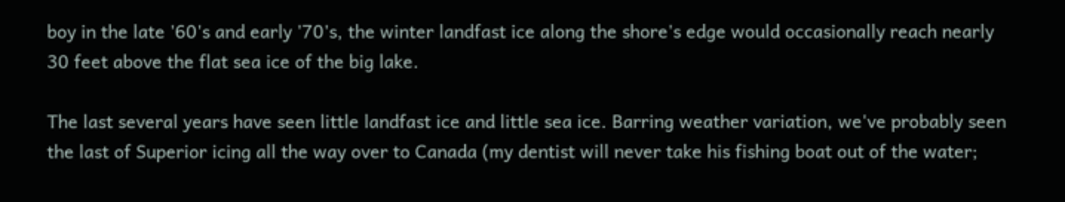boy in the late '60's and early '70's, the winter landfast ice along the shore's edge would occasionally reach nearly 30 feet above the flat sea ice of the big lake.

The last several years have seen little landfast ice and little sea ice. Barring weather variation, we've probably seen the last of Superior icing all the way over to Canada (my dentist will never take his fishing boat out of the water;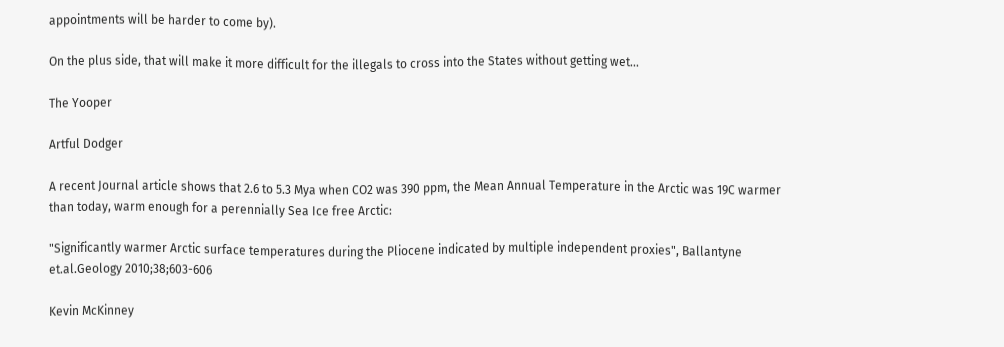appointments will be harder to come by).

On the plus side, that will make it more difficult for the illegals to cross into the States without getting wet...

The Yooper

Artful Dodger

A recent Journal article shows that 2.6 to 5.3 Mya when CO2 was 390 ppm, the Mean Annual Temperature in the Arctic was 19C warmer than today, warm enough for a perennially Sea Ice free Arctic:

"Significantly warmer Arctic surface temperatures during the Pliocene indicated by multiple independent proxies", Ballantyne et.al.Geology 2010;38;603-606

Kevin McKinney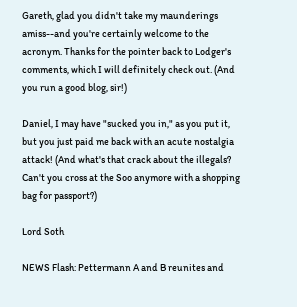Gareth, glad you didn't take my maunderings amiss--and you're certainly welcome to the acronym. Thanks for the pointer back to Lodger's comments, which I will definitely check out. (And you run a good blog, sir!)

Daniel, I may have "sucked you in," as you put it, but you just paid me back with an acute nostalgia attack! (And what's that crack about the illegals? Can't you cross at the Soo anymore with a shopping bag for passport?)

Lord Soth

NEWS Flash: Pettermann A and B reunites and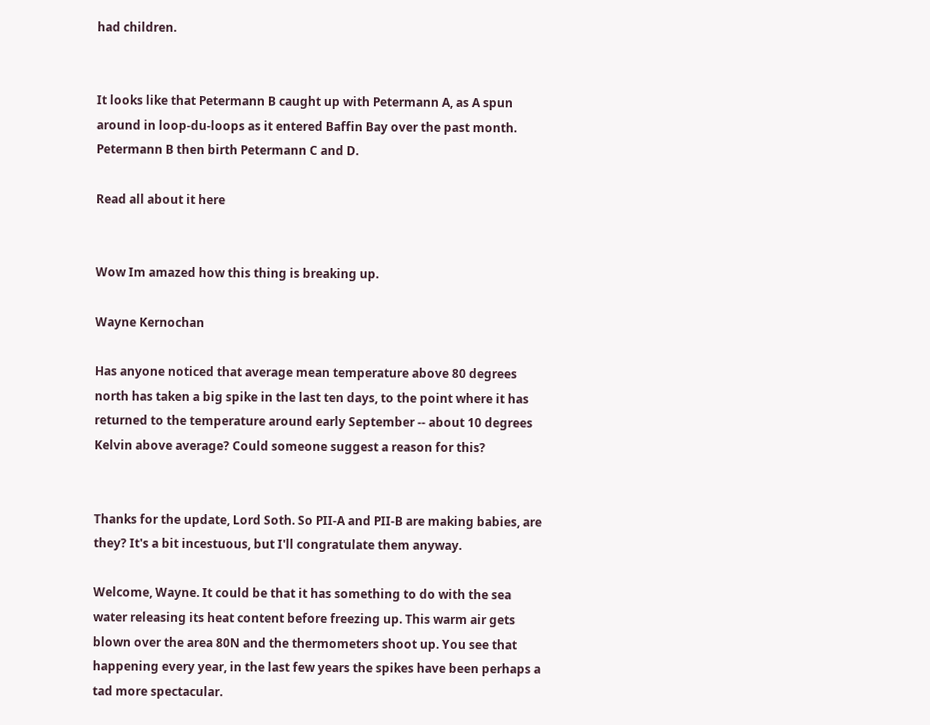had children.


It looks like that Petermann B caught up with Petermann A, as A spun around in loop-du-loops as it entered Baffin Bay over the past month. Petermann B then birth Petermann C and D.

Read all about it here


Wow Im amazed how this thing is breaking up.

Wayne Kernochan

Has anyone noticed that average mean temperature above 80 degrees north has taken a big spike in the last ten days, to the point where it has returned to the temperature around early September -- about 10 degrees Kelvin above average? Could someone suggest a reason for this?


Thanks for the update, Lord Soth. So PII-A and PII-B are making babies, are they? It's a bit incestuous, but I'll congratulate them anyway.

Welcome, Wayne. It could be that it has something to do with the sea water releasing its heat content before freezing up. This warm air gets blown over the area 80N and the thermometers shoot up. You see that happening every year, in the last few years the spikes have been perhaps a tad more spectacular.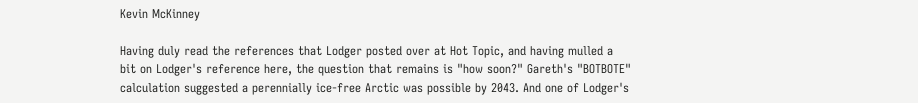Kevin McKinney

Having duly read the references that Lodger posted over at Hot Topic, and having mulled a bit on Lodger's reference here, the question that remains is "how soon?" Gareth's "BOTBOTE" calculation suggested a perennially ice-free Arctic was possible by 2043. And one of Lodger's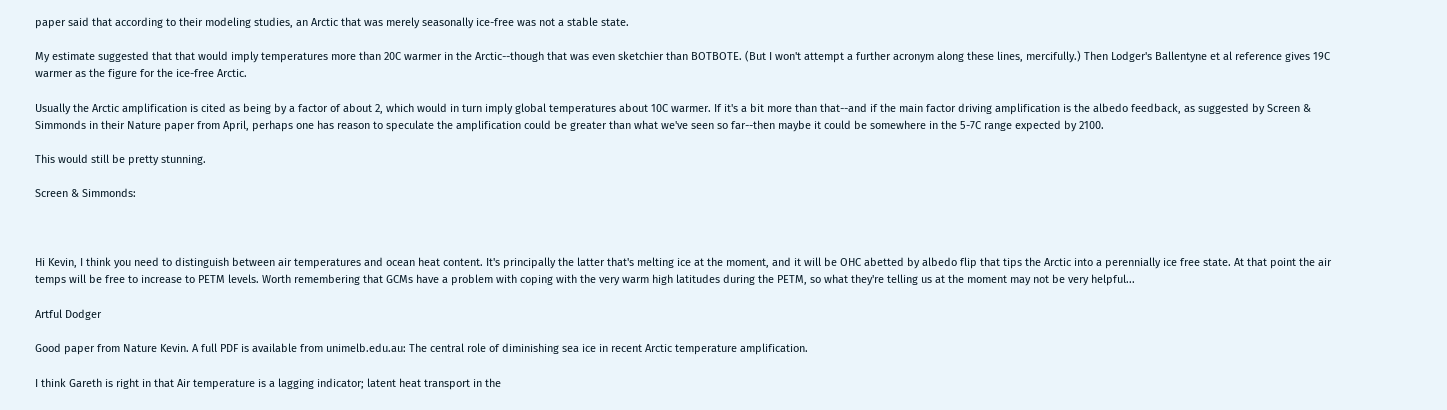paper said that according to their modeling studies, an Arctic that was merely seasonally ice-free was not a stable state.

My estimate suggested that that would imply temperatures more than 20C warmer in the Arctic--though that was even sketchier than BOTBOTE. (But I won't attempt a further acronym along these lines, mercifully.) Then Lodger's Ballentyne et al reference gives 19C warmer as the figure for the ice-free Arctic.

Usually the Arctic amplification is cited as being by a factor of about 2, which would in turn imply global temperatures about 10C warmer. If it's a bit more than that--and if the main factor driving amplification is the albedo feedback, as suggested by Screen & Simmonds in their Nature paper from April, perhaps one has reason to speculate the amplification could be greater than what we've seen so far--then maybe it could be somewhere in the 5-7C range expected by 2100.

This would still be pretty stunning.

Screen & Simmonds:



Hi Kevin, I think you need to distinguish between air temperatures and ocean heat content. It's principally the latter that's melting ice at the moment, and it will be OHC abetted by albedo flip that tips the Arctic into a perennially ice free state. At that point the air temps will be free to increase to PETM levels. Worth remembering that GCMs have a problem with coping with the very warm high latitudes during the PETM, so what they're telling us at the moment may not be very helpful...

Artful Dodger

Good paper from Nature Kevin. A full PDF is available from unimelb.edu.au: The central role of diminishing sea ice in recent Arctic temperature amplification.

I think Gareth is right in that Air temperature is a lagging indicator; latent heat transport in the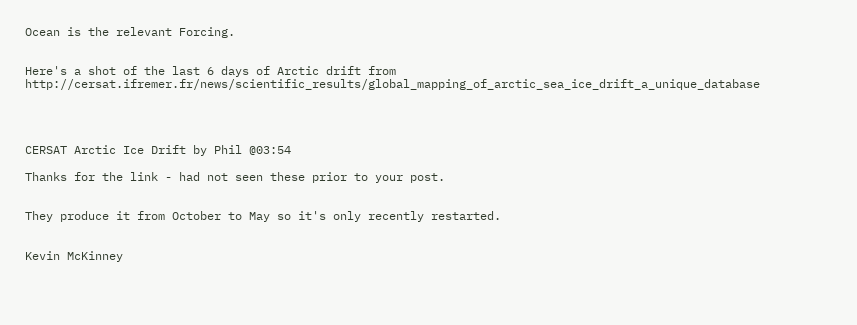Ocean is the relevant Forcing.


Here's a shot of the last 6 days of Arctic drift from http://cersat.ifremer.fr/news/scientific_results/global_mapping_of_arctic_sea_ice_drift_a_unique_database




CERSAT Arctic Ice Drift by Phil @03:54

Thanks for the link - had not seen these prior to your post.


They produce it from October to May so it's only recently restarted.


Kevin McKinney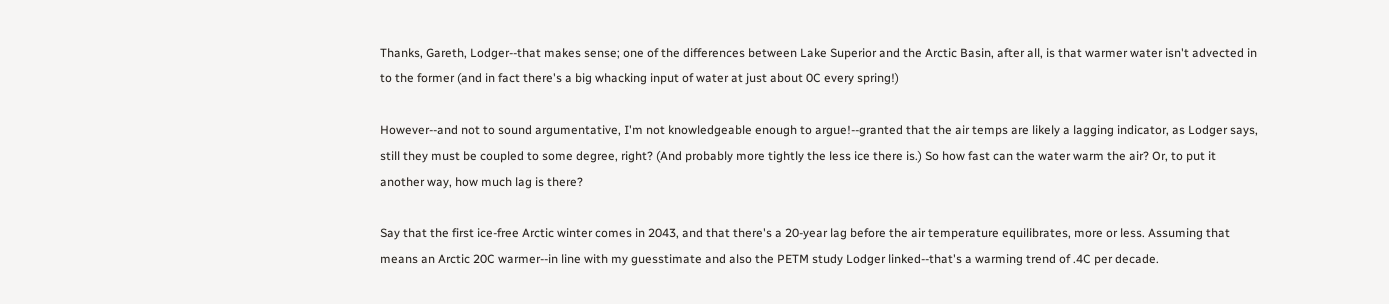Thanks, Gareth, Lodger--that makes sense; one of the differences between Lake Superior and the Arctic Basin, after all, is that warmer water isn't advected in to the former (and in fact there's a big whacking input of water at just about 0C every spring!)

However--and not to sound argumentative, I'm not knowledgeable enough to argue!--granted that the air temps are likely a lagging indicator, as Lodger says, still they must be coupled to some degree, right? (And probably more tightly the less ice there is.) So how fast can the water warm the air? Or, to put it another way, how much lag is there?

Say that the first ice-free Arctic winter comes in 2043, and that there's a 20-year lag before the air temperature equilibrates, more or less. Assuming that means an Arctic 20C warmer--in line with my guesstimate and also the PETM study Lodger linked--that's a warming trend of .4C per decade.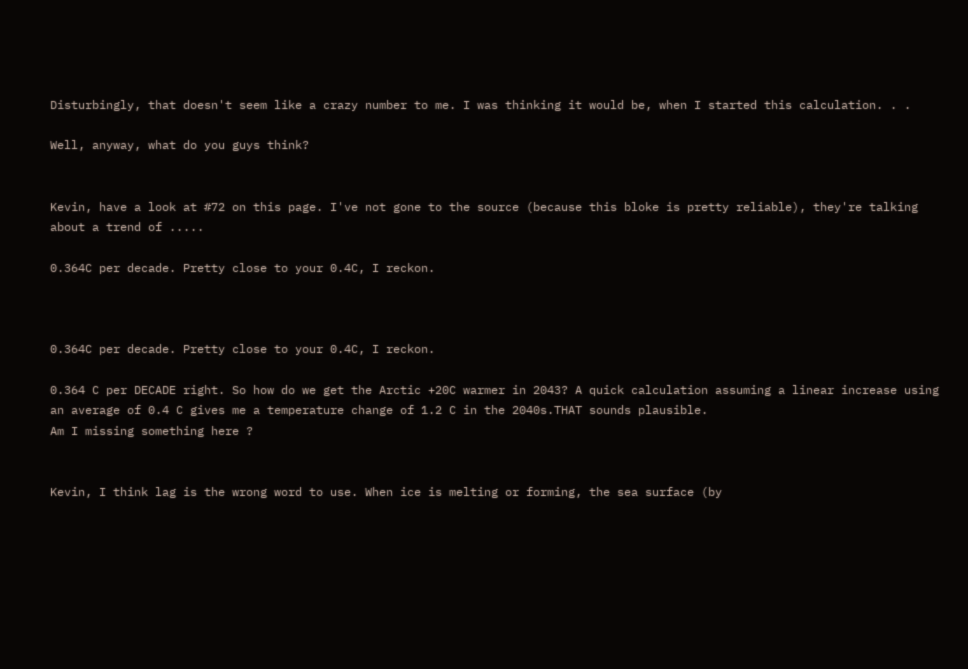Disturbingly, that doesn't seem like a crazy number to me. I was thinking it would be, when I started this calculation. . .

Well, anyway, what do you guys think?


Kevin, have a look at #72 on this page. I've not gone to the source (because this bloke is pretty reliable), they're talking about a trend of .....

0.364C per decade. Pretty close to your 0.4C, I reckon.



0.364C per decade. Pretty close to your 0.4C, I reckon.

0.364 C per DECADE right. So how do we get the Arctic +20C warmer in 2043? A quick calculation assuming a linear increase using an average of 0.4 C gives me a temperature change of 1.2 C in the 2040s.THAT sounds plausible.
Am I missing something here ?


Kevin, I think lag is the wrong word to use. When ice is melting or forming, the sea surface (by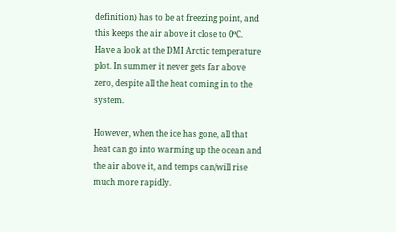definition) has to be at freezing point, and this keeps the air above it close to 0ºC. Have a look at the DMI Arctic temperature plot. In summer it never gets far above zero, despite all the heat coming in to the system.

However, when the ice has gone, all that heat can go into warming up the ocean and the air above it, and temps can/will rise much more rapidly.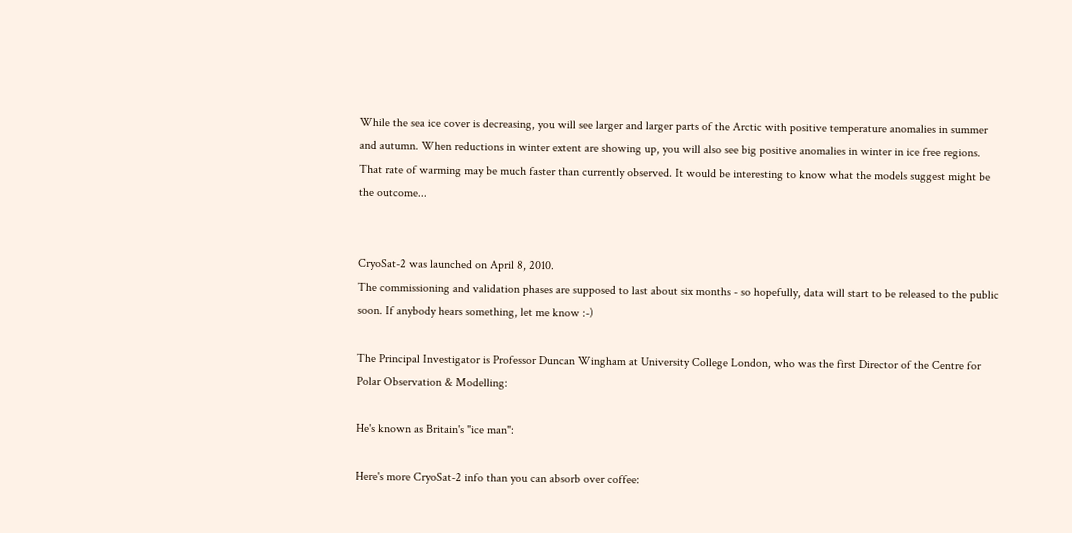While the sea ice cover is decreasing, you will see larger and larger parts of the Arctic with positive temperature anomalies in summer and autumn. When reductions in winter extent are showing up, you will also see big positive anomalies in winter in ice free regions. That rate of warming may be much faster than currently observed. It would be interesting to know what the models suggest might be the outcome...


CryoSat-2 was launched on April 8, 2010.
The commissioning and validation phases are supposed to last about six months - so hopefully, data will start to be released to the public soon. If anybody hears something, let me know :-)

The Principal Investigator is Professor Duncan Wingham at University College London, who was the first Director of the Centre for Polar Observation & Modelling:

He's known as Britain's "ice man":

Here's more CryoSat-2 info than you can absorb over coffee: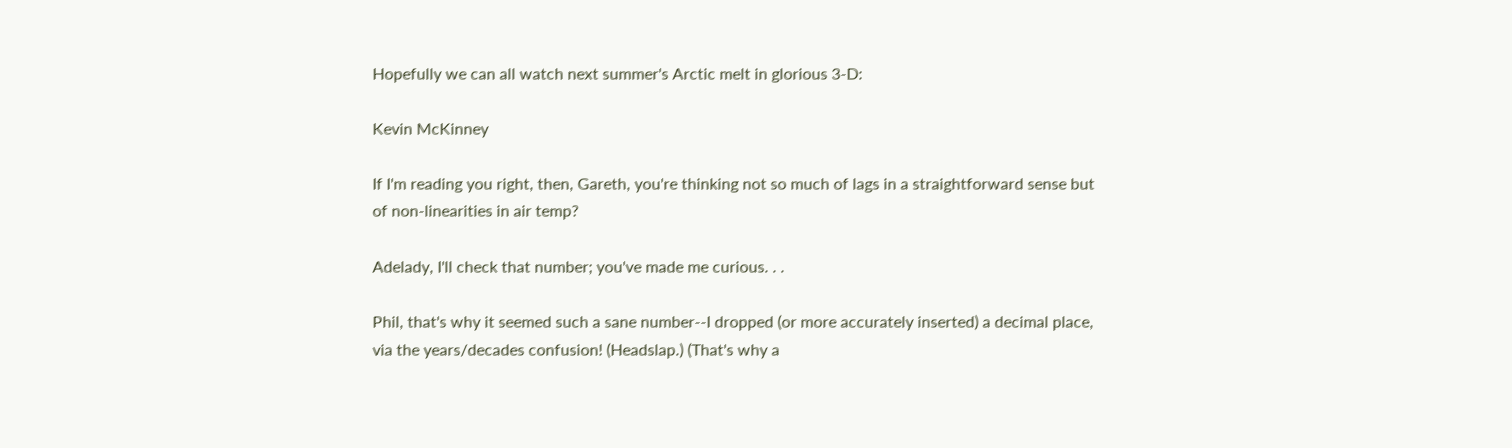Hopefully we can all watch next summer's Arctic melt in glorious 3-D:

Kevin McKinney

If I'm reading you right, then, Gareth, you're thinking not so much of lags in a straightforward sense but of non-linearities in air temp?

Adelady, I'll check that number; you've made me curious. . .

Phil, that's why it seemed such a sane number--I dropped (or more accurately inserted) a decimal place, via the years/decades confusion! (Headslap.) (That's why a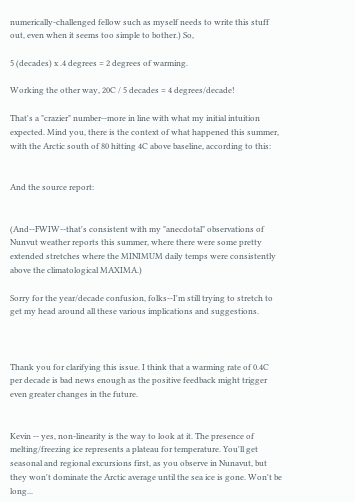numerically-challenged fellow such as myself needs to write this stuff out, even when it seems too simple to bother.) So,

5 (decades) x .4 degrees = 2 degrees of warming.

Working the other way, 20C / 5 decades = 4 degrees/decade!

That's a "crazier" number--more in line with what my initial intuition expected. Mind you, there is the context of what happened this summer, with the Arctic south of 80 hitting 4C above baseline, according to this:


And the source report:


(And--FWIW--that's consistent with my "anecdotal" observations of Nunvut weather reports this summer, where there were some pretty extended stretches where the MINIMUM daily temps were consistently above the climatological MAXIMA.)

Sorry for the year/decade confusion, folks--I'm still trying to stretch to get my head around all these various implications and suggestions.



Thank you for clarifying this issue. I think that a warming rate of 0.4C per decade is bad news enough as the positive feedback might trigger even greater changes in the future.


Kevin -- yes, non-linearity is the way to look at it. The presence of melting/freezing ice represents a plateau for temperature. You'll get seasonal and regional excursions first, as you observe in Nunavut, but they won't dominate the Arctic average until the sea ice is gone. Won't be long...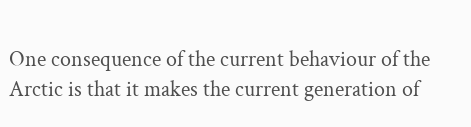One consequence of the current behaviour of the Arctic is that it makes the current generation of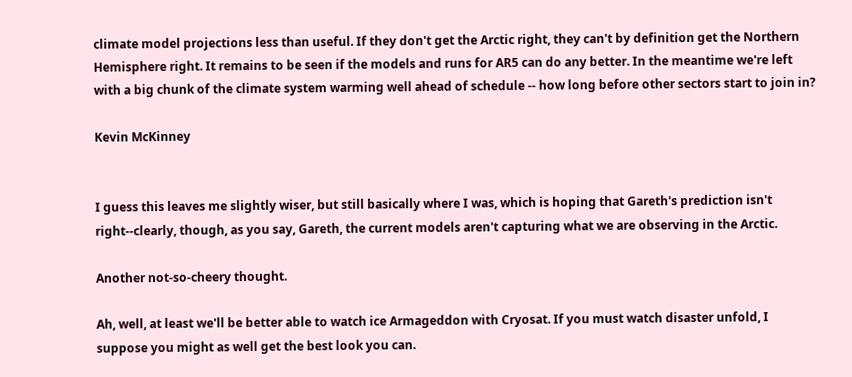climate model projections less than useful. If they don't get the Arctic right, they can't by definition get the Northern Hemisphere right. It remains to be seen if the models and runs for AR5 can do any better. In the meantime we're left with a big chunk of the climate system warming well ahead of schedule -- how long before other sectors start to join in?

Kevin McKinney


I guess this leaves me slightly wiser, but still basically where I was, which is hoping that Gareth's prediction isn't right--clearly, though, as you say, Gareth, the current models aren't capturing what we are observing in the Arctic.

Another not-so-cheery thought.

Ah, well, at least we'll be better able to watch ice Armageddon with Cryosat. If you must watch disaster unfold, I suppose you might as well get the best look you can.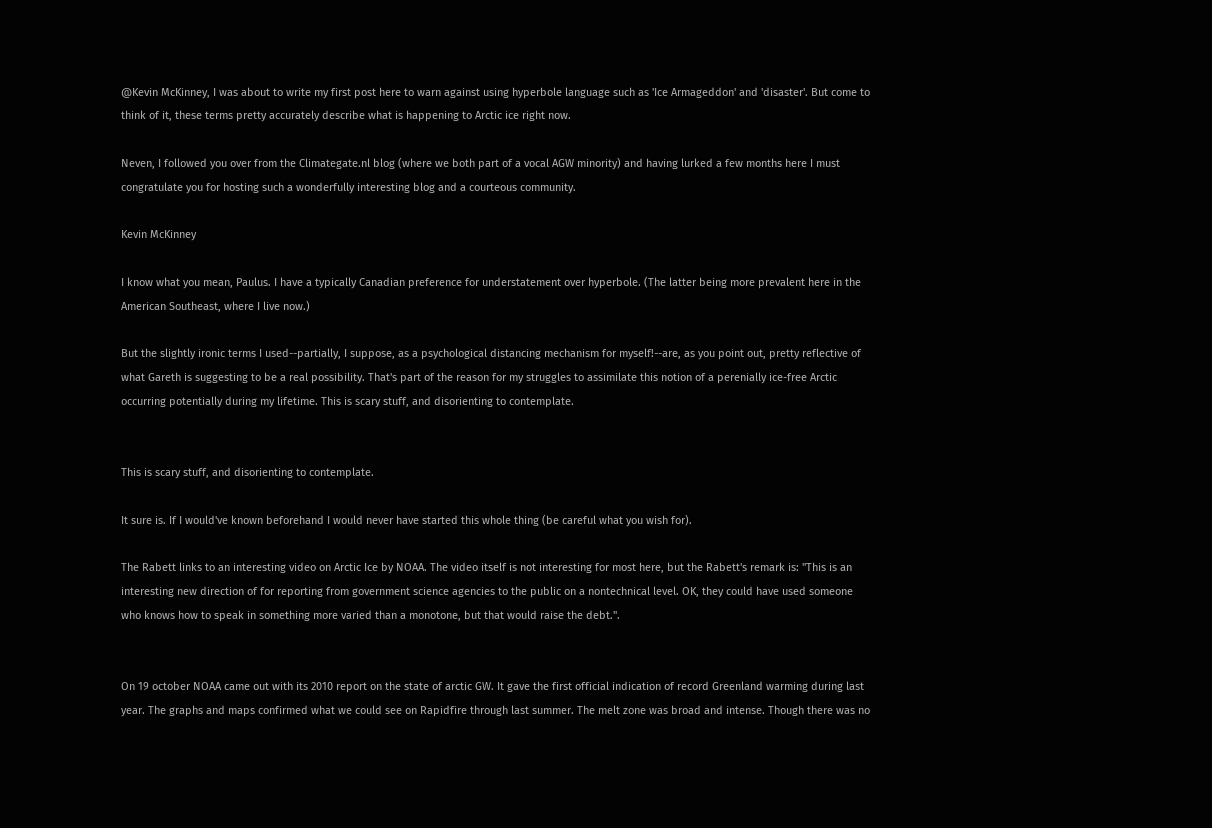@Kevin McKinney, I was about to write my first post here to warn against using hyperbole language such as 'Ice Armageddon' and 'disaster'. But come to think of it, these terms pretty accurately describe what is happening to Arctic ice right now.

Neven, I followed you over from the Climategate.nl blog (where we both part of a vocal AGW minority) and having lurked a few months here I must congratulate you for hosting such a wonderfully interesting blog and a courteous community.

Kevin McKinney

I know what you mean, Paulus. I have a typically Canadian preference for understatement over hyperbole. (The latter being more prevalent here in the American Southeast, where I live now.)

But the slightly ironic terms I used--partially, I suppose, as a psychological distancing mechanism for myself!--are, as you point out, pretty reflective of what Gareth is suggesting to be a real possibility. That's part of the reason for my struggles to assimilate this notion of a perenially ice-free Arctic occurring potentially during my lifetime. This is scary stuff, and disorienting to contemplate.


This is scary stuff, and disorienting to contemplate.

It sure is. If I would've known beforehand I would never have started this whole thing (be careful what you wish for).

The Rabett links to an interesting video on Arctic Ice by NOAA. The video itself is not interesting for most here, but the Rabett's remark is: "This is an interesting new direction of for reporting from government science agencies to the public on a nontechnical level. OK, they could have used someone who knows how to speak in something more varied than a monotone, but that would raise the debt.".


On 19 october NOAA came out with its 2010 report on the state of arctic GW. It gave the first official indication of record Greenland warming during last year. The graphs and maps confirmed what we could see on Rapidfire through last summer. The melt zone was broad and intense. Though there was no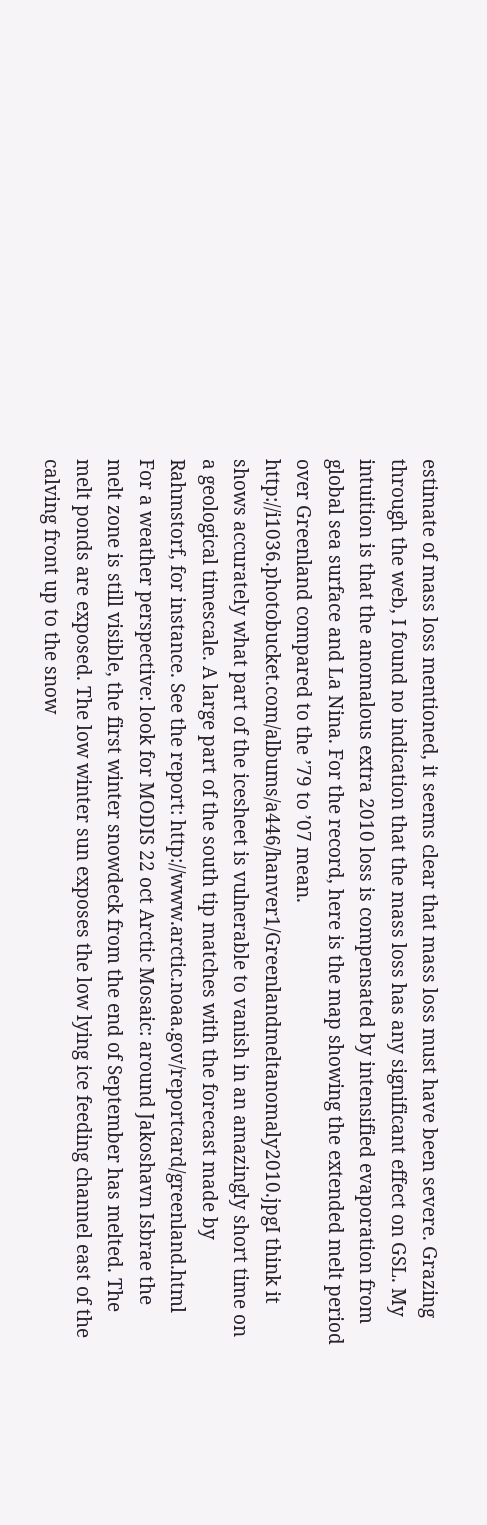estimate of mass loss mentioned, it seems clear that mass loss must have been severe. Grazing through the web, I found no indication that the mass loss has any significant effect on GSL. My intuition is that the anomalous extra 2010 loss is compensated by intensified evaporation from global sea surface and La Nina. For the record, here is the map showing the extended melt period over Greenland compared to the ’79 to ’07 mean. http://i1036.photobucket.com/albums/a446/hanver1/Greenlandmeltanomaly2010.jpgI think it shows accurately what part of the icesheet is vulnerable to vanish in an amazingly short time on a geological timescale. A large part of the south tip matches with the forecast made by Rahmstorf, for instance. See the report: http://www.arctic.noaa.gov/reportcard/greenland.html
For a weather perspective: look for MODIS 22 oct Arctic Mosaic: around Jakoshavn Isbrae the melt zone is still visible, the first winter snowdeck from the end of September has melted. The melt ponds are exposed. The low winter sun exposes the low lying ice feeding channel east of the calving front up to the snow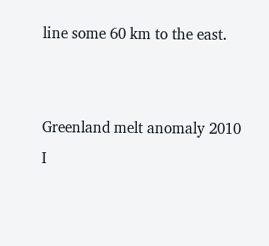line some 60 km to the east.


Greenland melt anomaly 2010
I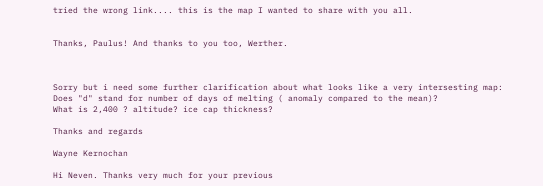tried the wrong link.... this is the map I wanted to share with you all.


Thanks, Paulus! And thanks to you too, Werther.



Sorry but i need some further clarification about what looks like a very intersesting map:
Does "d" stand for number of days of melting ( anomaly compared to the mean)?
What is 2,400 ? altitude? ice cap thickness?

Thanks and regards

Wayne Kernochan

Hi Neven. Thanks very much for your previous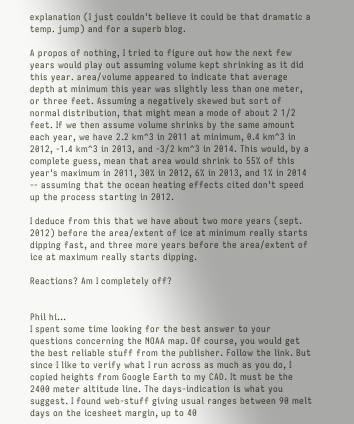explanation (I just couldn't believe it could be that dramatic a temp. jump) and for a superb blog.

A propos of nothing, I tried to figure out how the next few years would play out assuming volume kept shrinking as it did this year. area/volume appeared to indicate that average depth at minimum this year was slightly less than one meter, or three feet. Assuming a negatively skewed but sort of normal distribution, that might mean a mode of about 2 1/2 feet. If we then assume volume shrinks by the same amount each year, we have 2.2 km^3 in 2011 at minimum, 0.4 km^3 in 2012, -1.4 km^3 in 2013, and -3/2 km^3 in 2014. This would, by a complete guess, mean that area would shrink to 55% of this year's maximum in 2011, 30% in 2012, 6% in 2013, and 1% in 2014 -- assuming that the ocean heating effects cited don't speed up the process starting in 2012.

I deduce from this that we have about two more years (sept. 2012) before the area/extent of ice at minimum really starts dipping fast, and three more years before the area/extent of ice at maximum really starts dipping.

Reactions? Am I completely off?


Phil hi…
I spent some time looking for the best answer to your questions concerning the NOAA map. Of course, you would get the best reliable stuff from the publisher. Follow the link. But since I like to verify what I run across as much as you do, I copied heights from Google Earth to my CAD. It must be the 2400 meter altitude line. The days-indication is what you suggest. I found web-stuff giving usual ranges between 90 melt days on the icesheet margin, up to 40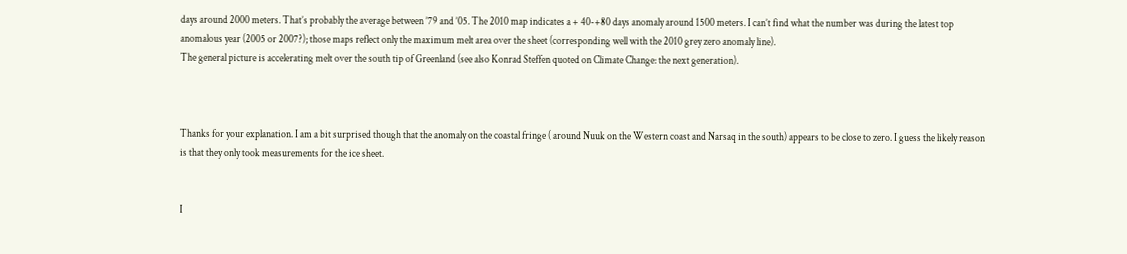days around 2000 meters. That’s probably the average between ’79 and ’05. The 2010 map indicates a + 40-+80 days anomaly around 1500 meters. I can’t find what the number was during the latest top anomalous year (2005 or 2007?); those maps reflect only the maximum melt area over the sheet (corresponding well with the 2010 grey zero anomaly line).
The general picture is accelerating melt over the south tip of Greenland (see also Konrad Steffen quoted on Climate Change: the next generation).



Thanks for your explanation. I am a bit surprised though that the anomaly on the coastal fringe ( around Nuuk on the Western coast and Narsaq in the south) appears to be close to zero. I guess the likely reason is that they only took measurements for the ice sheet.


I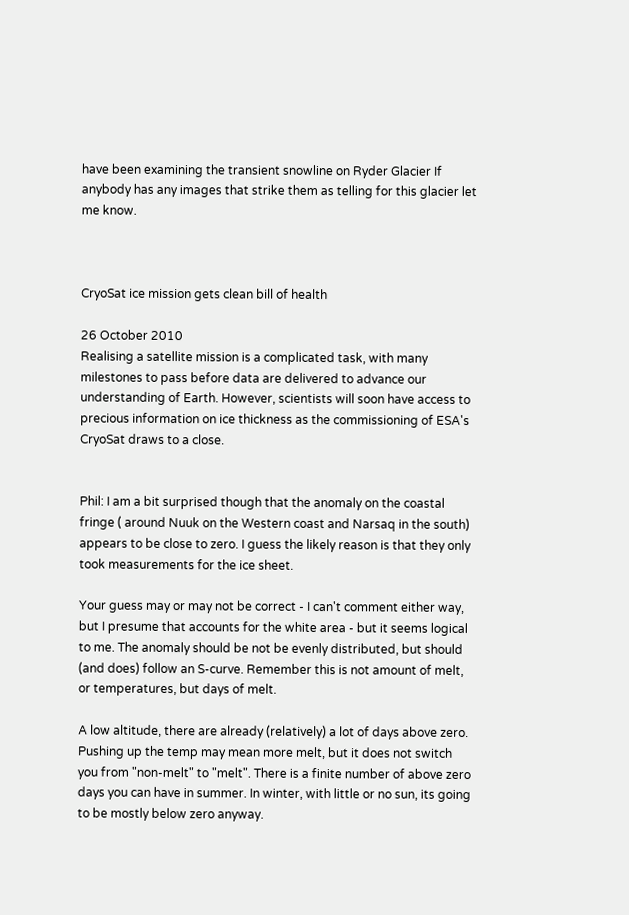have been examining the transient snowline on Ryder Glacier If anybody has any images that strike them as telling for this glacier let me know.



CryoSat ice mission gets clean bill of health

26 October 2010
Realising a satellite mission is a complicated task, with many milestones to pass before data are delivered to advance our understanding of Earth. However, scientists will soon have access to precious information on ice thickness as the commissioning of ESA's CryoSat draws to a close.


Phil: I am a bit surprised though that the anomaly on the coastal fringe ( around Nuuk on the Western coast and Narsaq in the south) appears to be close to zero. I guess the likely reason is that they only took measurements for the ice sheet.

Your guess may or may not be correct - I can't comment either way, but I presume that accounts for the white area - but it seems logical to me. The anomaly should be not be evenly distributed, but should (and does) follow an S-curve. Remember this is not amount of melt, or temperatures, but days of melt.

A low altitude, there are already (relatively) a lot of days above zero. Pushing up the temp may mean more melt, but it does not switch you from "non-melt" to "melt". There is a finite number of above zero days you can have in summer. In winter, with little or no sun, its going to be mostly below zero anyway.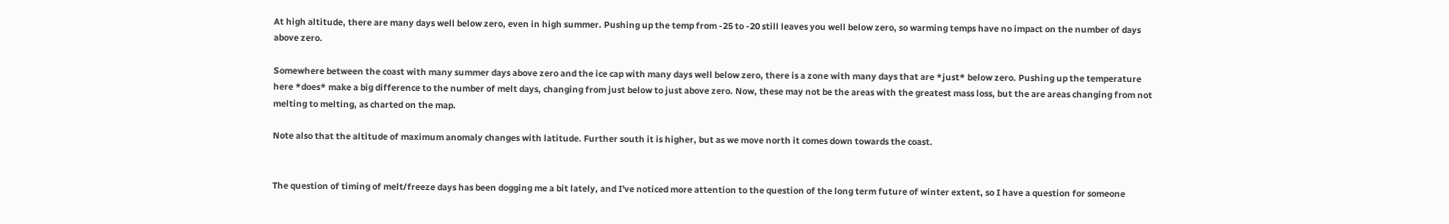At high altitude, there are many days well below zero, even in high summer. Pushing up the temp from -25 to -20 still leaves you well below zero, so warming temps have no impact on the number of days above zero.

Somewhere between the coast with many summer days above zero and the ice cap with many days well below zero, there is a zone with many days that are *just* below zero. Pushing up the temperature here *does* make a big difference to the number of melt days, changing from just below to just above zero. Now, these may not be the areas with the greatest mass loss, but the are areas changing from not melting to melting, as charted on the map.

Note also that the altitude of maximum anomaly changes with latitude. Further south it is higher, but as we move north it comes down towards the coast.


The question of timing of melt/freeze days has been dogging me a bit lately, and I've noticed more attention to the question of the long term future of winter extent, so I have a question for someone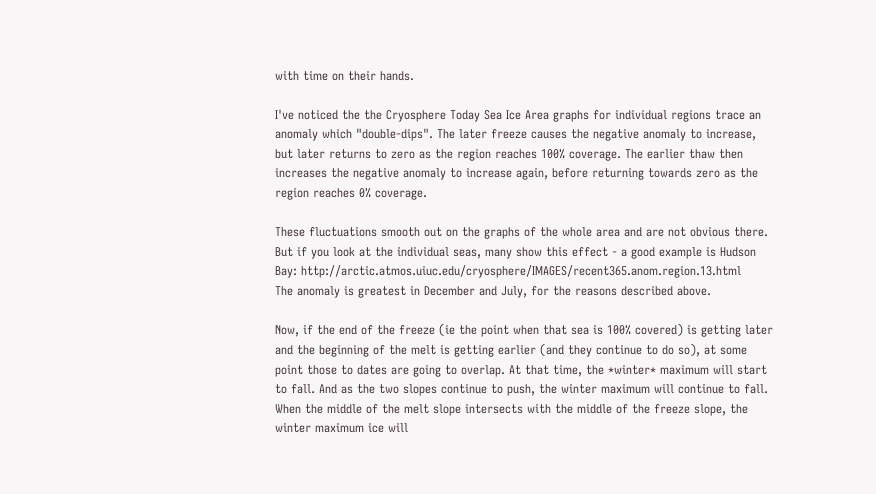with time on their hands.

I've noticed the the Cryosphere Today Sea Ice Area graphs for individual regions trace an anomaly which "double-dips". The later freeze causes the negative anomaly to increase, but later returns to zero as the region reaches 100% coverage. The earlier thaw then increases the negative anomaly to increase again, before returning towards zero as the region reaches 0% coverage.

These fluctuations smooth out on the graphs of the whole area and are not obvious there. But if you look at the individual seas, many show this effect - a good example is Hudson Bay: http://arctic.atmos.uiuc.edu/cryosphere/IMAGES/recent365.anom.region.13.html
The anomaly is greatest in December and July, for the reasons described above.

Now, if the end of the freeze (ie the point when that sea is 100% covered) is getting later and the beginning of the melt is getting earlier (and they continue to do so), at some point those to dates are going to overlap. At that time, the *winter* maximum will start to fall. And as the two slopes continue to push, the winter maximum will continue to fall. When the middle of the melt slope intersects with the middle of the freeze slope, the winter maximum ice will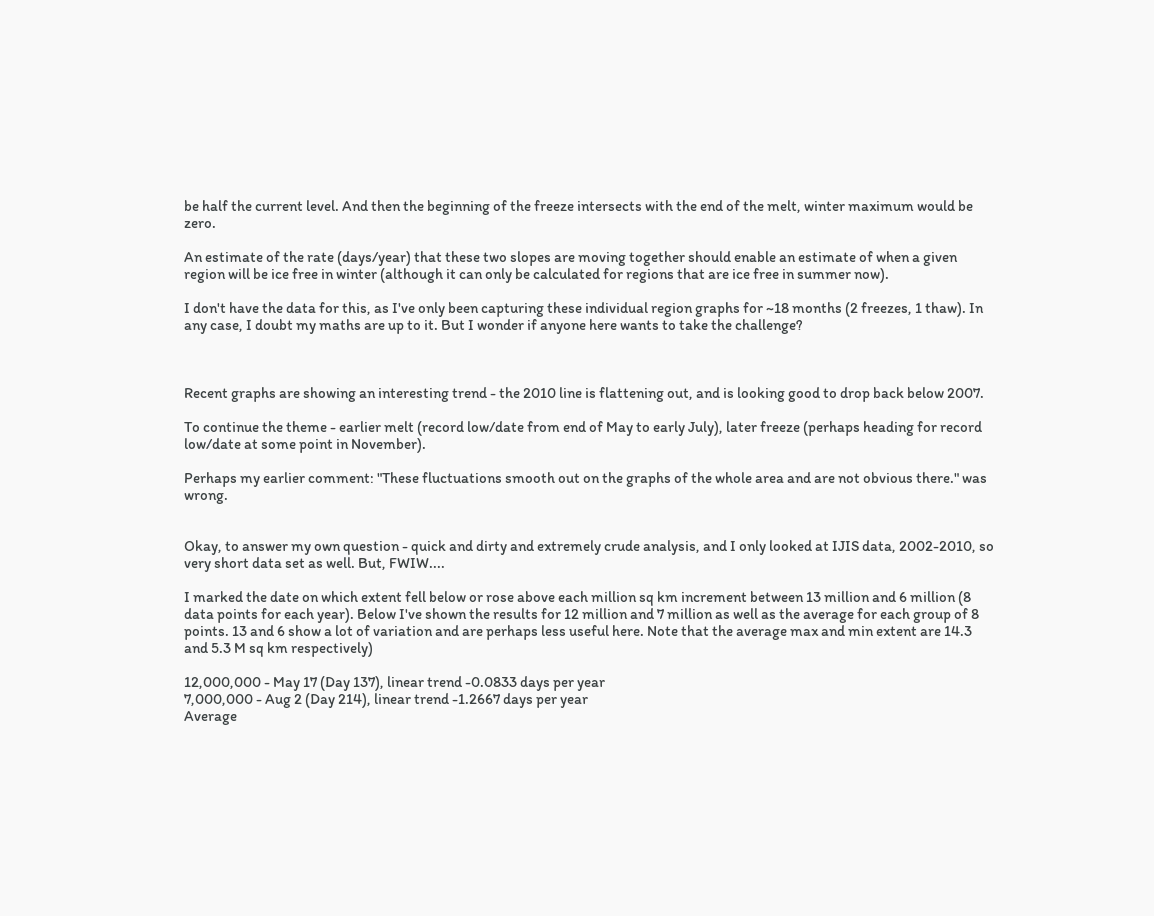be half the current level. And then the beginning of the freeze intersects with the end of the melt, winter maximum would be zero.

An estimate of the rate (days/year) that these two slopes are moving together should enable an estimate of when a given region will be ice free in winter (although it can only be calculated for regions that are ice free in summer now).

I don't have the data for this, as I've only been capturing these individual region graphs for ~18 months (2 freezes, 1 thaw). In any case, I doubt my maths are up to it. But I wonder if anyone here wants to take the challenge?



Recent graphs are showing an interesting trend - the 2010 line is flattening out, and is looking good to drop back below 2007.

To continue the theme - earlier melt (record low/date from end of May to early July), later freeze (perhaps heading for record low/date at some point in November).

Perhaps my earlier comment: "These fluctuations smooth out on the graphs of the whole area and are not obvious there." was wrong.


Okay, to answer my own question - quick and dirty and extremely crude analysis, and I only looked at IJIS data, 2002-2010, so very short data set as well. But, FWIW....

I marked the date on which extent fell below or rose above each million sq km increment between 13 million and 6 million (8 data points for each year). Below I've shown the results for 12 million and 7 million as well as the average for each group of 8 points. 13 and 6 show a lot of variation and are perhaps less useful here. Note that the average max and min extent are 14.3 and 5.3 M sq km respectively)

12,000,000 - May 17 (Day 137), linear trend -0.0833 days per year
7,000,000 - Aug 2 (Day 214), linear trend -1.2667 days per year
Average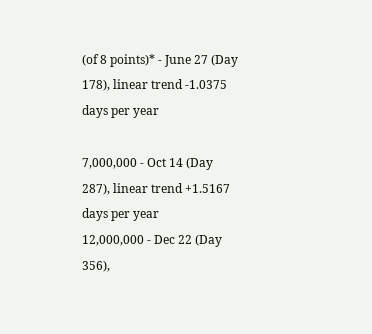(of 8 points)* - June 27 (Day 178), linear trend -1.0375 days per year

7,000,000 - Oct 14 (Day 287), linear trend +1.5167 days per year
12,000,000 - Dec 22 (Day 356),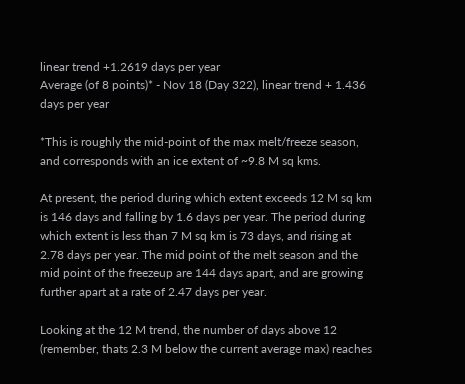linear trend +1.2619 days per year
Average (of 8 points)* - Nov 18 (Day 322), linear trend + 1.436 days per year

*This is roughly the mid-point of the max melt/freeze season, and corresponds with an ice extent of ~9.8 M sq kms.

At present, the period during which extent exceeds 12 M sq km is 146 days and falling by 1.6 days per year. The period during which extent is less than 7 M sq km is 73 days, and rising at 2.78 days per year. The mid point of the melt season and the mid point of the freezeup are 144 days apart, and are growing further apart at a rate of 2.47 days per year.

Looking at the 12 M trend, the number of days above 12 (remember, thats 2.3 M below the current average max) reaches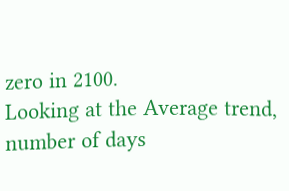zero in 2100.
Looking at the Average trend, number of days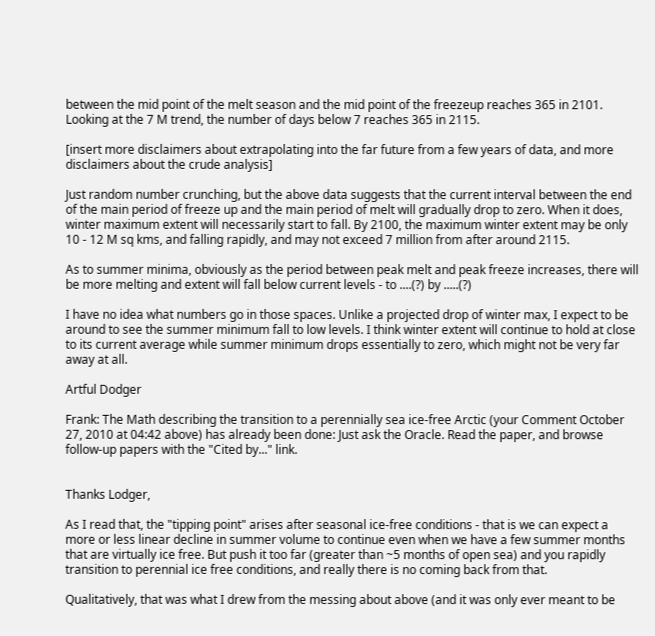between the mid point of the melt season and the mid point of the freezeup reaches 365 in 2101.
Looking at the 7 M trend, the number of days below 7 reaches 365 in 2115.

[insert more disclaimers about extrapolating into the far future from a few years of data, and more disclaimers about the crude analysis]

Just random number crunching, but the above data suggests that the current interval between the end of the main period of freeze up and the main period of melt will gradually drop to zero. When it does, winter maximum extent will necessarily start to fall. By 2100, the maximum winter extent may be only 10 - 12 M sq kms, and falling rapidly, and may not exceed 7 million from after around 2115.

As to summer minima, obviously as the period between peak melt and peak freeze increases, there will be more melting and extent will fall below current levels - to ....(?) by .....(?)

I have no idea what numbers go in those spaces. Unlike a projected drop of winter max, I expect to be around to see the summer minimum fall to low levels. I think winter extent will continue to hold at close to its current average while summer minimum drops essentially to zero, which might not be very far away at all.

Artful Dodger

Frank: The Math describing the transition to a perennially sea ice-free Arctic (your Comment October 27, 2010 at 04:42 above) has already been done: Just ask the Oracle. Read the paper, and browse follow-up papers with the "Cited by..." link.


Thanks Lodger,

As I read that, the "tipping point" arises after seasonal ice-free conditions - that is we can expect a more or less linear decline in summer volume to continue even when we have a few summer months that are virtually ice free. But push it too far (greater than ~5 months of open sea) and you rapidly transition to perennial ice free conditions, and really there is no coming back from that.

Qualitatively, that was what I drew from the messing about above (and it was only ever meant to be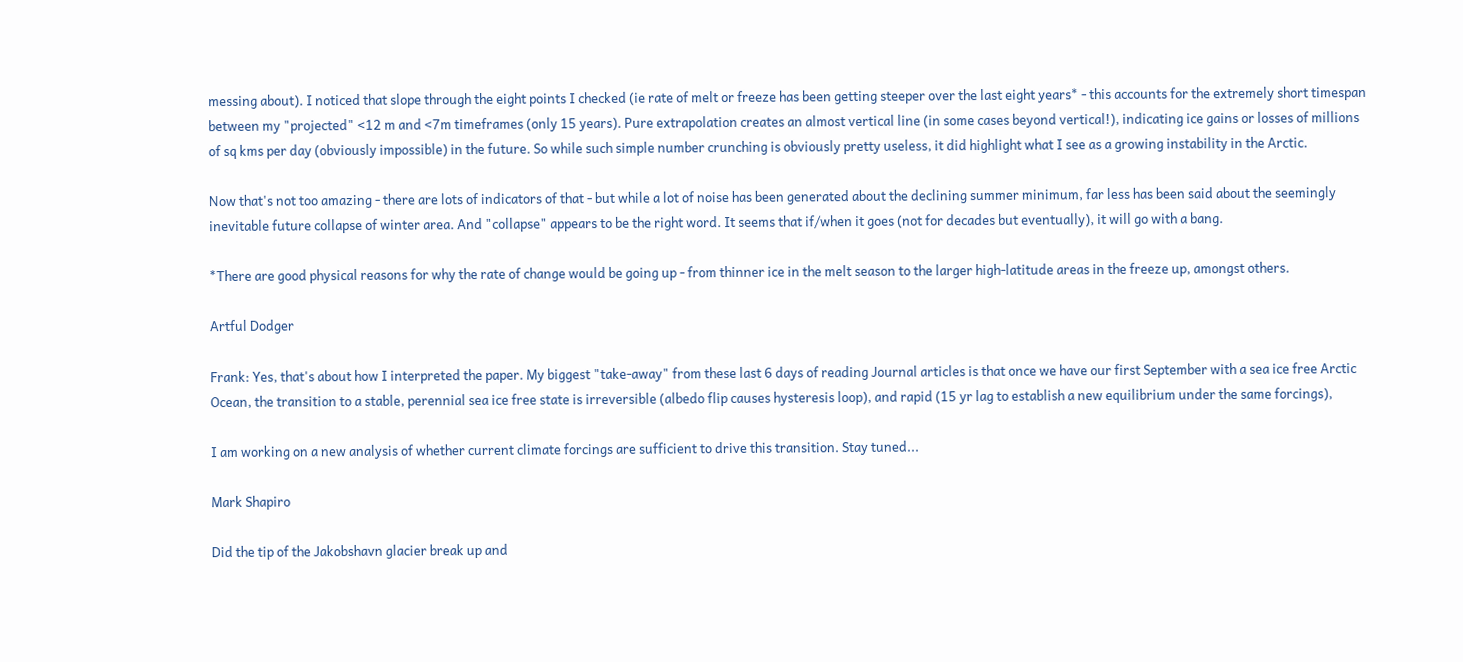messing about). I noticed that slope through the eight points I checked (ie rate of melt or freeze has been getting steeper over the last eight years* - this accounts for the extremely short timespan between my "projected" <12 m and <7m timeframes (only 15 years). Pure extrapolation creates an almost vertical line (in some cases beyond vertical!), indicating ice gains or losses of millions of sq kms per day (obviously impossible) in the future. So while such simple number crunching is obviously pretty useless, it did highlight what I see as a growing instability in the Arctic.

Now that's not too amazing - there are lots of indicators of that - but while a lot of noise has been generated about the declining summer minimum, far less has been said about the seemingly inevitable future collapse of winter area. And "collapse" appears to be the right word. It seems that if/when it goes (not for decades but eventually), it will go with a bang.

*There are good physical reasons for why the rate of change would be going up - from thinner ice in the melt season to the larger high-latitude areas in the freeze up, amongst others.

Artful Dodger

Frank: Yes, that's about how I interpreted the paper. My biggest "take-away" from these last 6 days of reading Journal articles is that once we have our first September with a sea ice free Arctic Ocean, the transition to a stable, perennial sea ice free state is irreversible (albedo flip causes hysteresis loop), and rapid (15 yr lag to establish a new equilibrium under the same forcings),

I am working on a new analysis of whether current climate forcings are sufficient to drive this transition. Stay tuned...

Mark Shapiro

Did the tip of the Jakobshavn glacier break up and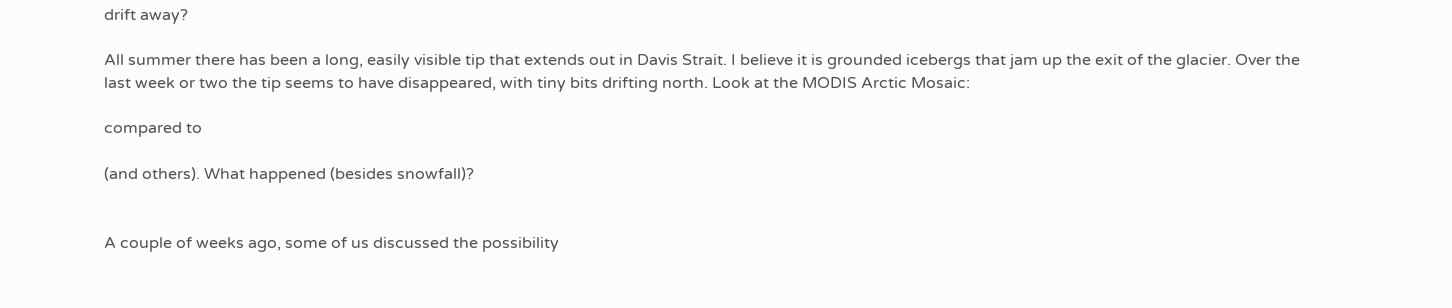drift away?

All summer there has been a long, easily visible tip that extends out in Davis Strait. I believe it is grounded icebergs that jam up the exit of the glacier. Over the last week or two the tip seems to have disappeared, with tiny bits drifting north. Look at the MODIS Arctic Mosaic:

compared to

(and others). What happened (besides snowfall)?


A couple of weeks ago, some of us discussed the possibility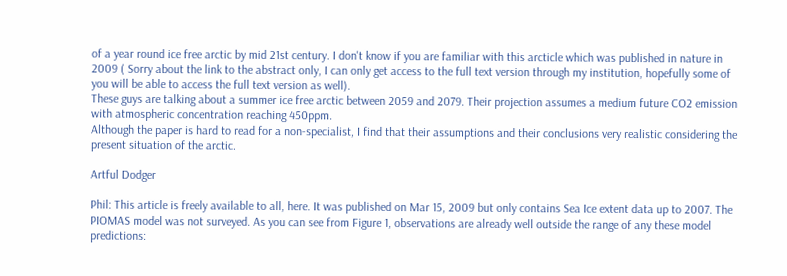of a year round ice free arctic by mid 21st century. I don't know if you are familiar with this arcticle which was published in nature in 2009 ( Sorry about the link to the abstract only, I can only get access to the full text version through my institution, hopefully some of you will be able to access the full text version as well).
These guys are talking about a summer ice free arctic between 2059 and 2079. Their projection assumes a medium future CO2 emission with atmospheric concentration reaching 450ppm.
Although the paper is hard to read for a non-specialist, I find that their assumptions and their conclusions very realistic considering the present situation of the arctic.

Artful Dodger

Phil: This article is freely available to all, here. It was published on Mar 15, 2009 but only contains Sea Ice extent data up to 2007. The PIOMAS model was not surveyed. As you can see from Figure 1, observations are already well outside the range of any these model predictions: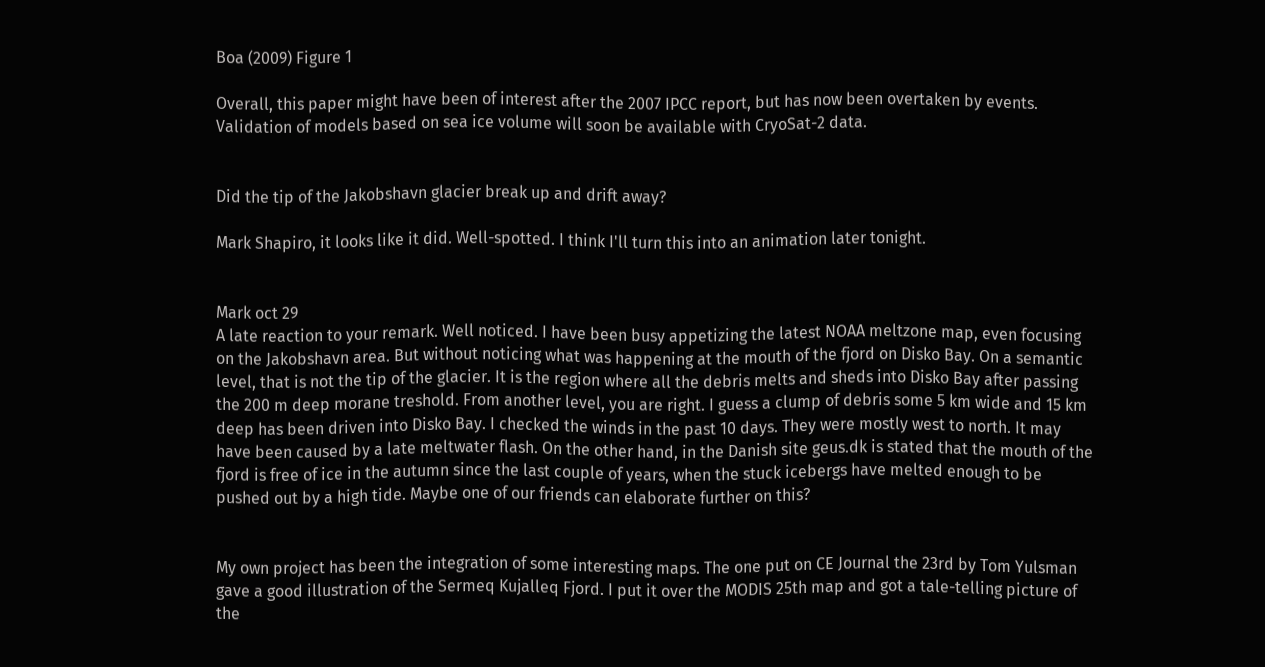Boa (2009) Figure 1

Overall, this paper might have been of interest after the 2007 IPCC report, but has now been overtaken by events. Validation of models based on sea ice volume will soon be available with CryoSat-2 data.


Did the tip of the Jakobshavn glacier break up and drift away?

Mark Shapiro, it looks like it did. Well-spotted. I think I'll turn this into an animation later tonight.


Mark oct 29
A late reaction to your remark. Well noticed. I have been busy appetizing the latest NOAA meltzone map, even focusing on the Jakobshavn area. But without noticing what was happening at the mouth of the fjord on Disko Bay. On a semantic level, that is not the tip of the glacier. It is the region where all the debris melts and sheds into Disko Bay after passing the 200 m deep morane treshold. From another level, you are right. I guess a clump of debris some 5 km wide and 15 km deep has been driven into Disko Bay. I checked the winds in the past 10 days. They were mostly west to north. It may have been caused by a late meltwater flash. On the other hand, in the Danish site geus.dk is stated that the mouth of the fjord is free of ice in the autumn since the last couple of years, when the stuck icebergs have melted enough to be pushed out by a high tide. Maybe one of our friends can elaborate further on this?


My own project has been the integration of some interesting maps. The one put on CE Journal the 23rd by Tom Yulsman gave a good illustration of the Sermeq Kujalleq Fjord. I put it over the MODIS 25th map and got a tale-telling picture of the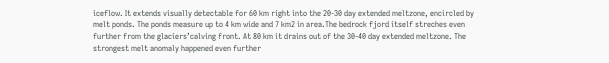iceflow. It extends visually detectable for 60 km right into the 20-30 day extended meltzone, encircled by melt ponds. The ponds measure up to 4 km wide and 7 km2 in area.The bedrock fjord itself streches even further from the glaciers’calving front. At 80 km it drains out of the 30-40 day extended meltzone. The strongest melt anomaly happened even further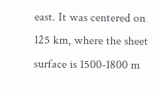east. It was centered on 125 km, where the sheet surface is 1500-1800 m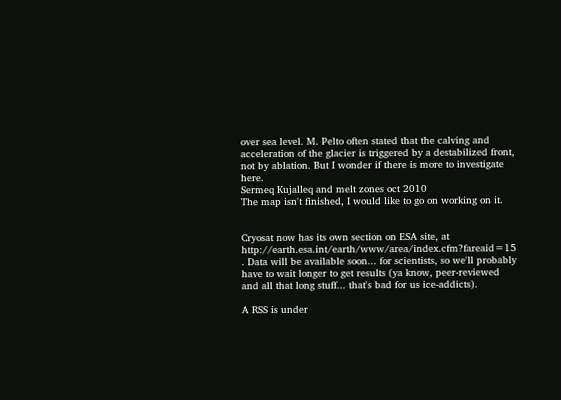over sea level. M. Pelto often stated that the calving and acceleration of the glacier is triggered by a destabilized front, not by ablation. But I wonder if there is more to investigate here.
Sermeq Kujalleq and melt zones oct 2010
The map isn't finished, I would like to go on working on it.


Cryosat now has its own section on ESA site, at http://earth.esa.int/earth/www/area/index.cfm?fareaid=15 . Data will be available soon... for scientists, so we'll probably have to wait longer to get results (ya know, peer-reviewed and all that long stuff... that's bad for us ice-addicts).

A RSS is under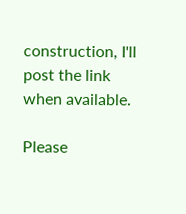construction, I'll post the link when available.

Please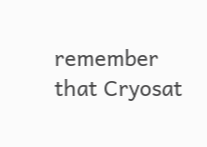remember that Cryosat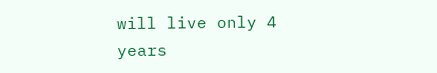will live only 4 years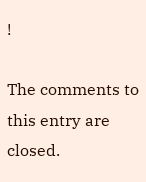!

The comments to this entry are closed.